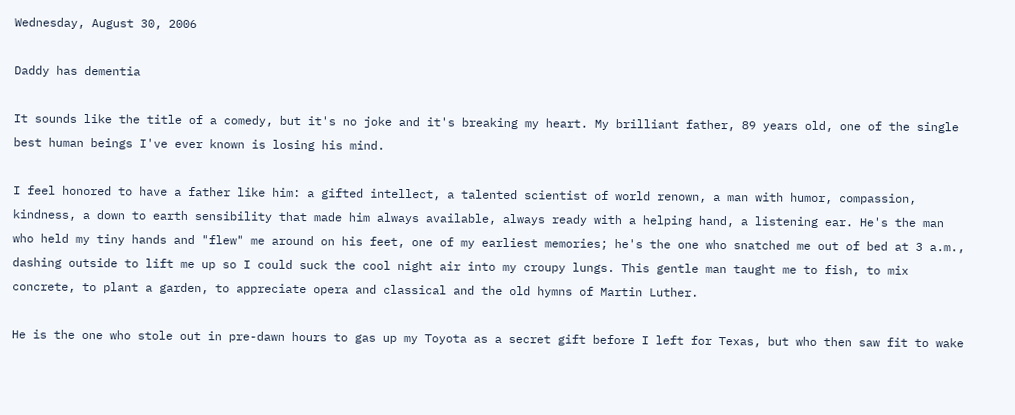Wednesday, August 30, 2006

Daddy has dementia

It sounds like the title of a comedy, but it's no joke and it's breaking my heart. My brilliant father, 89 years old, one of the single best human beings I've ever known is losing his mind.

I feel honored to have a father like him: a gifted intellect, a talented scientist of world renown, a man with humor, compassion, kindness, a down to earth sensibility that made him always available, always ready with a helping hand, a listening ear. He's the man who held my tiny hands and "flew" me around on his feet, one of my earliest memories; he's the one who snatched me out of bed at 3 a.m., dashing outside to lift me up so I could suck the cool night air into my croupy lungs. This gentle man taught me to fish, to mix concrete, to plant a garden, to appreciate opera and classical and the old hymns of Martin Luther.

He is the one who stole out in pre-dawn hours to gas up my Toyota as a secret gift before I left for Texas, but who then saw fit to wake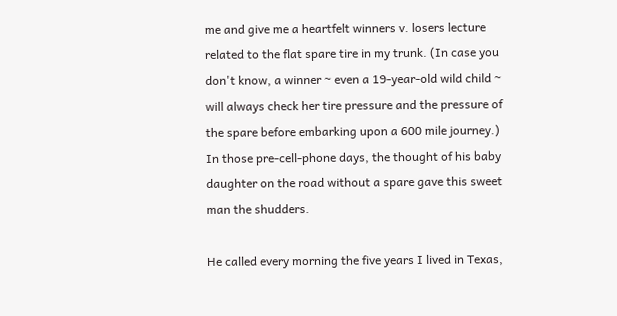me and give me a heartfelt winners v. losers lecture related to the flat spare tire in my trunk. (In case you don't know, a winner ~ even a 19-year-old wild child ~ will always check her tire pressure and the pressure of the spare before embarking upon a 600 mile journey.) In those pre-cell-phone days, the thought of his baby daughter on the road without a spare gave this sweet man the shudders.

He called every morning the five years I lived in Texas,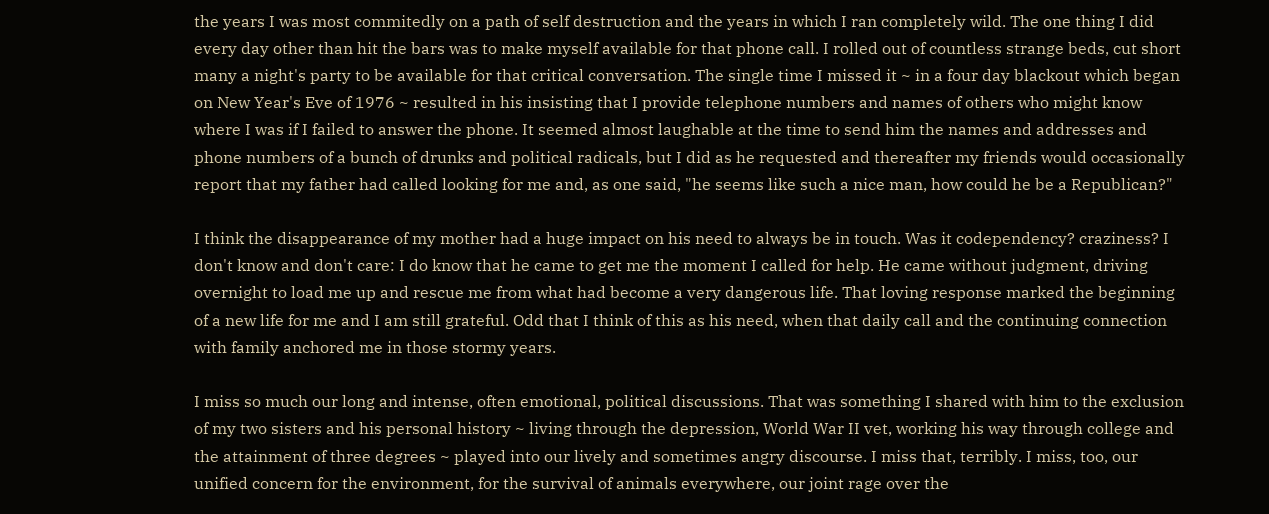the years I was most commitedly on a path of self destruction and the years in which I ran completely wild. The one thing I did every day other than hit the bars was to make myself available for that phone call. I rolled out of countless strange beds, cut short many a night's party to be available for that critical conversation. The single time I missed it ~ in a four day blackout which began on New Year's Eve of 1976 ~ resulted in his insisting that I provide telephone numbers and names of others who might know where I was if I failed to answer the phone. It seemed almost laughable at the time to send him the names and addresses and phone numbers of a bunch of drunks and political radicals, but I did as he requested and thereafter my friends would occasionally report that my father had called looking for me and, as one said, "he seems like such a nice man, how could he be a Republican?"

I think the disappearance of my mother had a huge impact on his need to always be in touch. Was it codependency? craziness? I don't know and don't care: I do know that he came to get me the moment I called for help. He came without judgment, driving overnight to load me up and rescue me from what had become a very dangerous life. That loving response marked the beginning of a new life for me and I am still grateful. Odd that I think of this as his need, when that daily call and the continuing connection with family anchored me in those stormy years.

I miss so much our long and intense, often emotional, political discussions. That was something I shared with him to the exclusion of my two sisters and his personal history ~ living through the depression, World War II vet, working his way through college and the attainment of three degrees ~ played into our lively and sometimes angry discourse. I miss that, terribly. I miss, too, our unified concern for the environment, for the survival of animals everywhere, our joint rage over the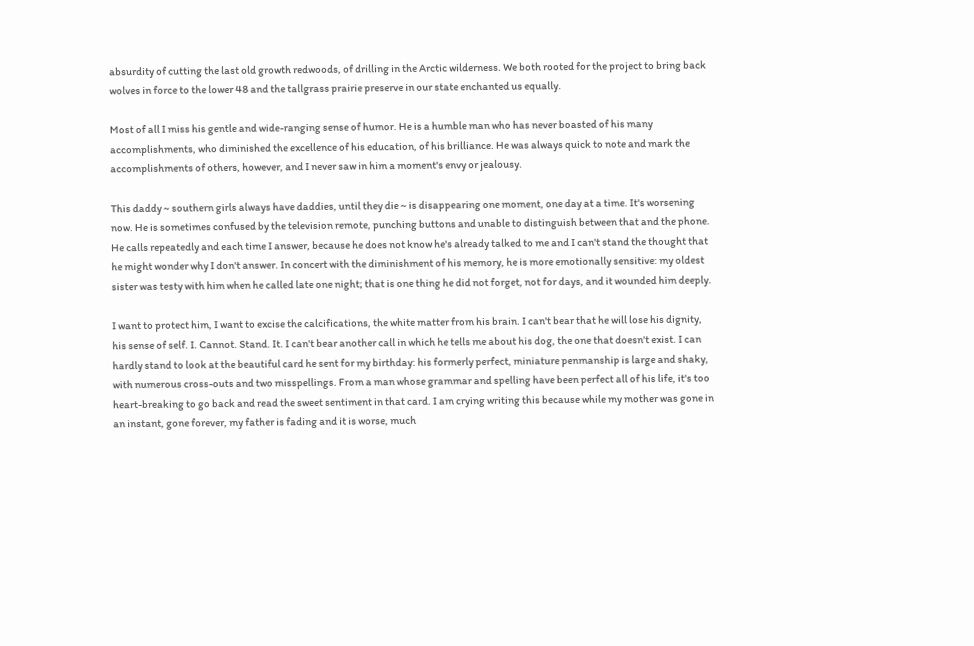absurdity of cutting the last old growth redwoods, of drilling in the Arctic wilderness. We both rooted for the project to bring back wolves in force to the lower 48 and the tallgrass prairie preserve in our state enchanted us equally.

Most of all I miss his gentle and wide-ranging sense of humor. He is a humble man who has never boasted of his many accomplishments, who diminished the excellence of his education, of his brilliance. He was always quick to note and mark the accomplishments of others, however, and I never saw in him a moment's envy or jealousy.

This daddy ~ southern girls always have daddies, until they die ~ is disappearing one moment, one day at a time. It's worsening now. He is sometimes confused by the television remote, punching buttons and unable to distinguish between that and the phone. He calls repeatedly and each time I answer, because he does not know he's already talked to me and I can't stand the thought that he might wonder why I don't answer. In concert with the diminishment of his memory, he is more emotionally sensitive: my oldest sister was testy with him when he called late one night; that is one thing he did not forget, not for days, and it wounded him deeply.

I want to protect him, I want to excise the calcifications, the white matter from his brain. I can't bear that he will lose his dignity, his sense of self. I. Cannot. Stand. It. I can't bear another call in which he tells me about his dog, the one that doesn't exist. I can hardly stand to look at the beautiful card he sent for my birthday: his formerly perfect, miniature penmanship is large and shaky, with numerous cross-outs and two misspellings. From a man whose grammar and spelling have been perfect all of his life, it's too heart-breaking to go back and read the sweet sentiment in that card. I am crying writing this because while my mother was gone in an instant, gone forever, my father is fading and it is worse, much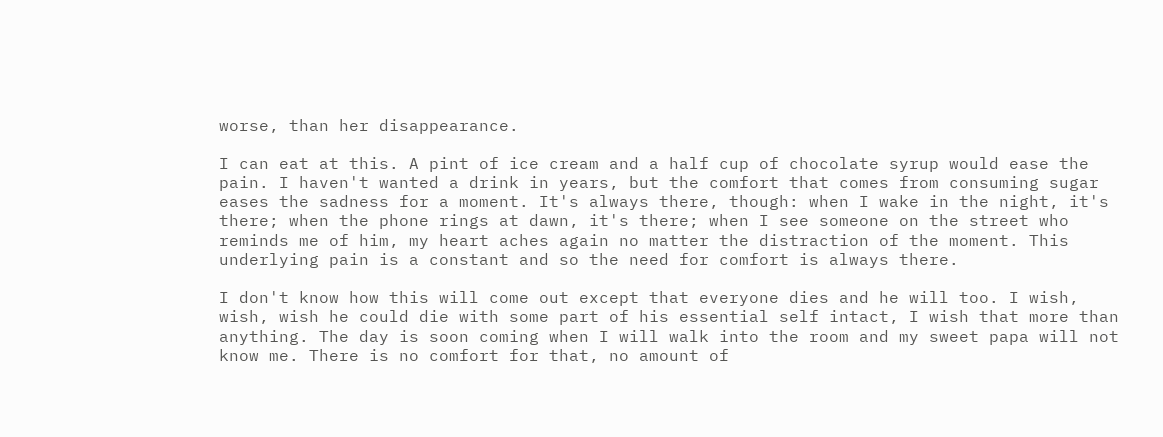worse, than her disappearance.

I can eat at this. A pint of ice cream and a half cup of chocolate syrup would ease the pain. I haven't wanted a drink in years, but the comfort that comes from consuming sugar eases the sadness for a moment. It's always there, though: when I wake in the night, it's there; when the phone rings at dawn, it's there; when I see someone on the street who reminds me of him, my heart aches again no matter the distraction of the moment. This underlying pain is a constant and so the need for comfort is always there.

I don't know how this will come out except that everyone dies and he will too. I wish, wish, wish he could die with some part of his essential self intact, I wish that more than anything. The day is soon coming when I will walk into the room and my sweet papa will not know me. There is no comfort for that, no amount of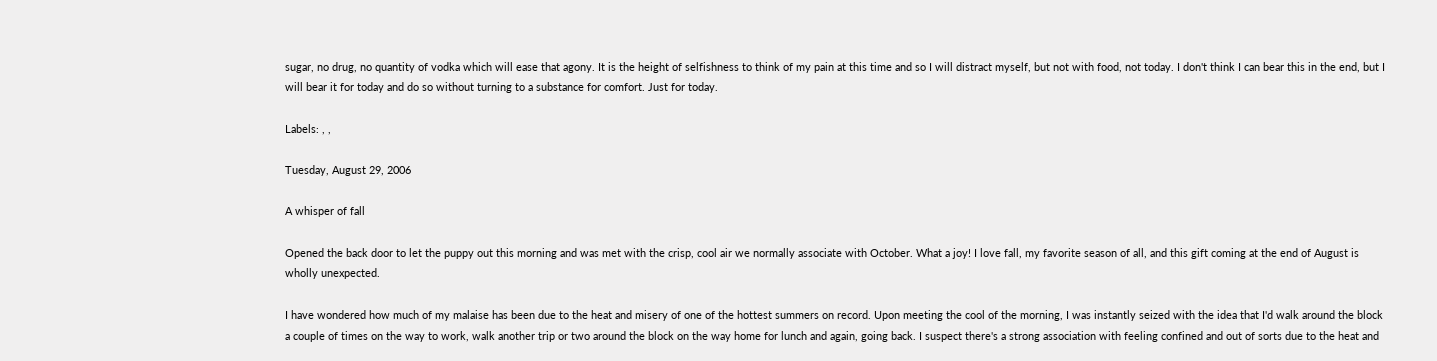sugar, no drug, no quantity of vodka which will ease that agony. It is the height of selfishness to think of my pain at this time and so I will distract myself, but not with food, not today. I don't think I can bear this in the end, but I will bear it for today and do so without turning to a substance for comfort. Just for today.

Labels: , ,

Tuesday, August 29, 2006

A whisper of fall

Opened the back door to let the puppy out this morning and was met with the crisp, cool air we normally associate with October. What a joy! I love fall, my favorite season of all, and this gift coming at the end of August is wholly unexpected.

I have wondered how much of my malaise has been due to the heat and misery of one of the hottest summers on record. Upon meeting the cool of the morning, I was instantly seized with the idea that I'd walk around the block a couple of times on the way to work, walk another trip or two around the block on the way home for lunch and again, going back. I suspect there's a strong association with feeling confined and out of sorts due to the heat and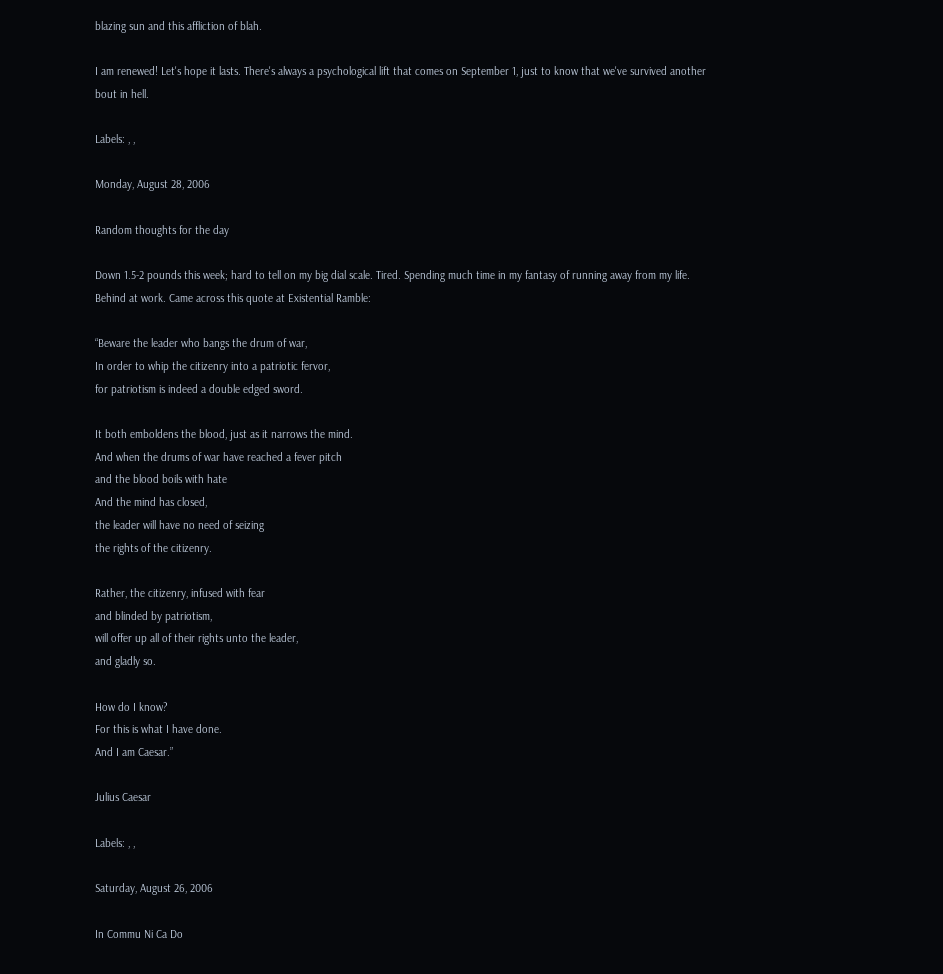blazing sun and this affliction of blah.

I am renewed! Let's hope it lasts. There's always a psychological lift that comes on September 1, just to know that we've survived another bout in hell.

Labels: , ,

Monday, August 28, 2006

Random thoughts for the day

Down 1.5-2 pounds this week; hard to tell on my big dial scale. Tired. Spending much time in my fantasy of running away from my life. Behind at work. Came across this quote at Existential Ramble:

“Beware the leader who bangs the drum of war,
In order to whip the citizenry into a patriotic fervor,
for patriotism is indeed a double edged sword.

It both emboldens the blood, just as it narrows the mind.
And when the drums of war have reached a fever pitch
and the blood boils with hate
And the mind has closed,
the leader will have no need of seizing
the rights of the citizenry.

Rather, the citizenry, infused with fear
and blinded by patriotism,
will offer up all of their rights unto the leader,
and gladly so.

How do I know?
For this is what I have done.
And I am Caesar.”

Julius Caesar

Labels: , ,

Saturday, August 26, 2006

In Commu Ni Ca Do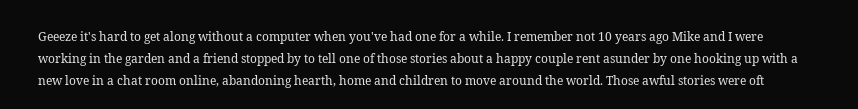Geeeze it's hard to get along without a computer when you've had one for a while. I remember not 10 years ago Mike and I were working in the garden and a friend stopped by to tell one of those stories about a happy couple rent asunder by one hooking up with a new love in a chat room online, abandoning hearth, home and children to move around the world. Those awful stories were oft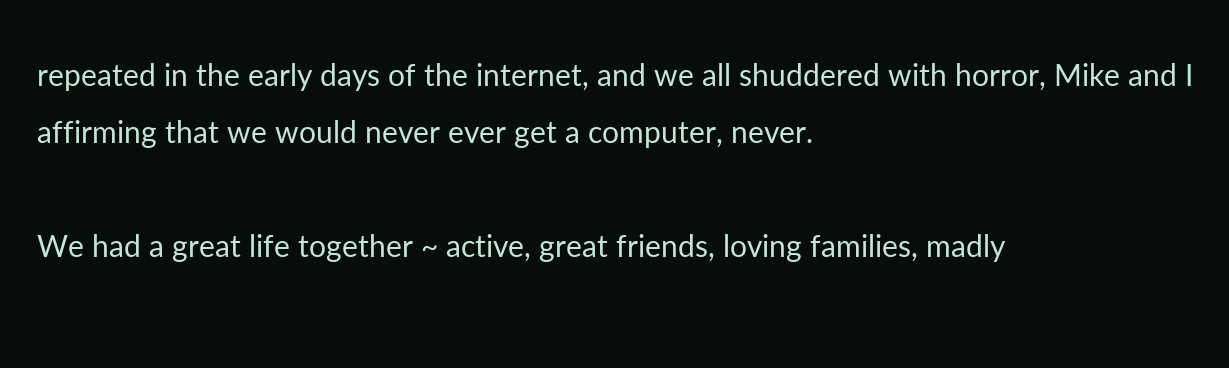repeated in the early days of the internet, and we all shuddered with horror, Mike and I affirming that we would never ever get a computer, never.

We had a great life together ~ active, great friends, loving families, madly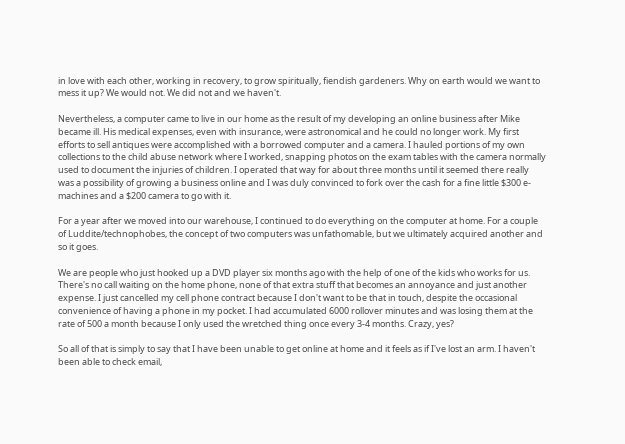in love with each other, working in recovery, to grow spiritually, fiendish gardeners. Why on earth would we want to mess it up? We would not. We did not and we haven't.

Nevertheless, a computer came to live in our home as the result of my developing an online business after Mike became ill. His medical expenses, even with insurance, were astronomical and he could no longer work. My first efforts to sell antiques were accomplished with a borrowed computer and a camera. I hauled portions of my own collections to the child abuse network where I worked, snapping photos on the exam tables with the camera normally used to document the injuries of children. I operated that way for about three months until it seemed there really was a possibility of growing a business online and I was duly convinced to fork over the cash for a fine little $300 e-machines and a $200 camera to go with it.

For a year after we moved into our warehouse, I continued to do everything on the computer at home. For a couple of Luddite/technophobes, the concept of two computers was unfathomable, but we ultimately acquired another and so it goes.

We are people who just hooked up a DVD player six months ago with the help of one of the kids who works for us. There's no call waiting on the home phone, none of that extra stuff that becomes an annoyance and just another expense. I just cancelled my cell phone contract because I don't want to be that in touch, despite the occasional convenience of having a phone in my pocket. I had accumulated 6000 rollover minutes and was losing them at the rate of 500 a month because I only used the wretched thing once every 3-4 months. Crazy, yes?

So all of that is simply to say that I have been unable to get online at home and it feels as if I've lost an arm. I haven't been able to check email,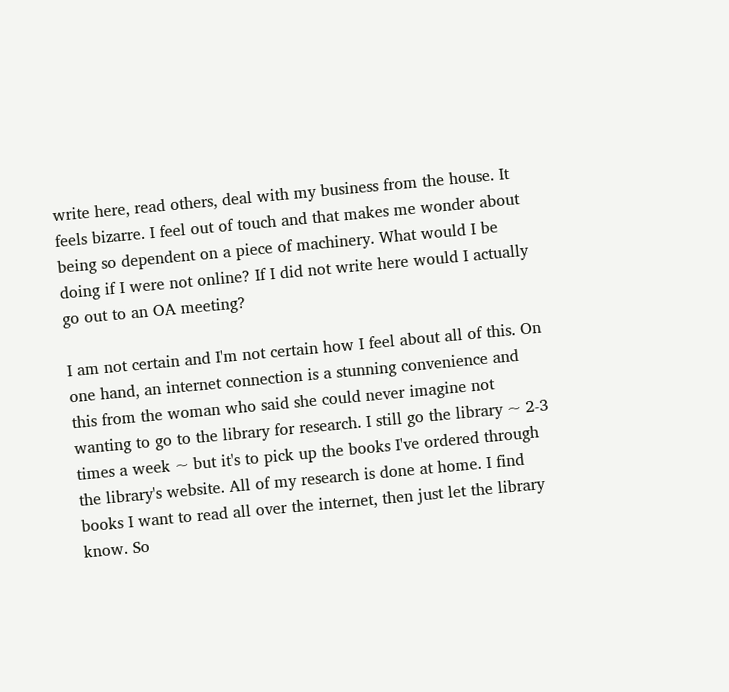write here, read others, deal with my business from the house. It feels bizarre. I feel out of touch and that makes me wonder about being so dependent on a piece of machinery. What would I be doing if I were not online? If I did not write here would I actually go out to an OA meeting?

I am not certain and I'm not certain how I feel about all of this. On one hand, an internet connection is a stunning convenience and this from the woman who said she could never imagine not wanting to go to the library for research. I still go the library ~ 2-3 times a week ~ but it's to pick up the books I've ordered through the library's website. All of my research is done at home. I find books I want to read all over the internet, then just let the library know. So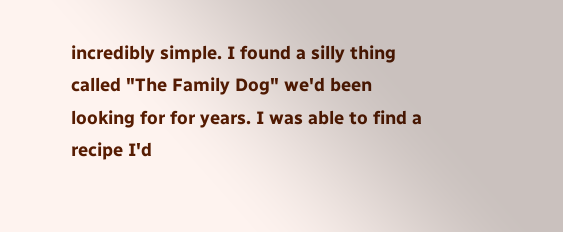incredibly simple. I found a silly thing called "The Family Dog" we'd been looking for for years. I was able to find a recipe I'd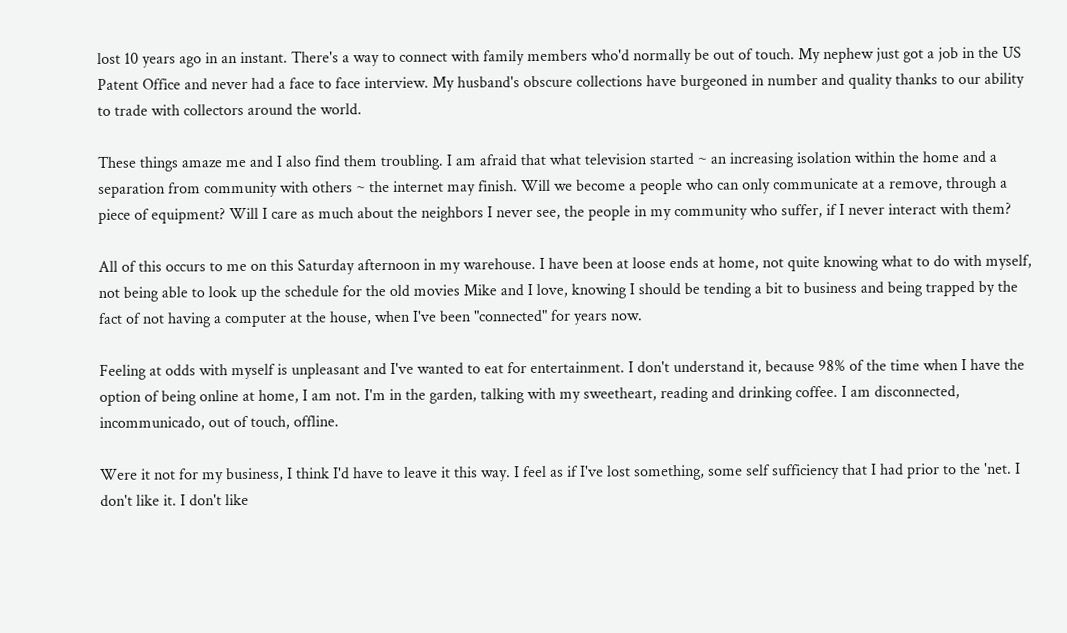lost 10 years ago in an instant. There's a way to connect with family members who'd normally be out of touch. My nephew just got a job in the US Patent Office and never had a face to face interview. My husband's obscure collections have burgeoned in number and quality thanks to our ability to trade with collectors around the world.

These things amaze me and I also find them troubling. I am afraid that what television started ~ an increasing isolation within the home and a separation from community with others ~ the internet may finish. Will we become a people who can only communicate at a remove, through a piece of equipment? Will I care as much about the neighbors I never see, the people in my community who suffer, if I never interact with them?

All of this occurs to me on this Saturday afternoon in my warehouse. I have been at loose ends at home, not quite knowing what to do with myself, not being able to look up the schedule for the old movies Mike and I love, knowing I should be tending a bit to business and being trapped by the fact of not having a computer at the house, when I've been "connected" for years now.

Feeling at odds with myself is unpleasant and I've wanted to eat for entertainment. I don't understand it, because 98% of the time when I have the option of being online at home, I am not. I'm in the garden, talking with my sweetheart, reading and drinking coffee. I am disconnected, incommunicado, out of touch, offline.

Were it not for my business, I think I'd have to leave it this way. I feel as if I've lost something, some self sufficiency that I had prior to the 'net. I don't like it. I don't like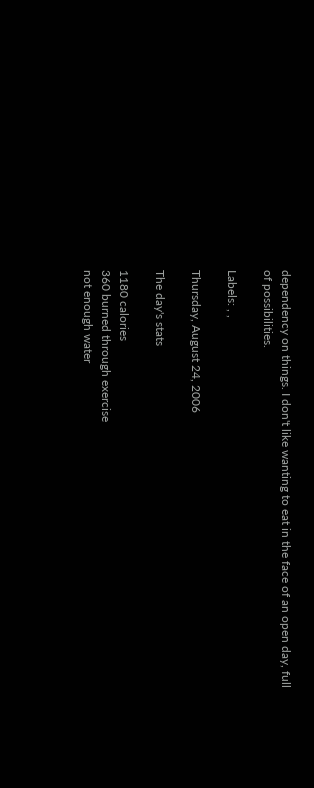dependency on things. I don't like wanting to eat in the face of an open day, full of possibilities.

Labels: , ,

Thursday, August 24, 2006

The day's stats

1180 calories
360 burned through exercise
not enough water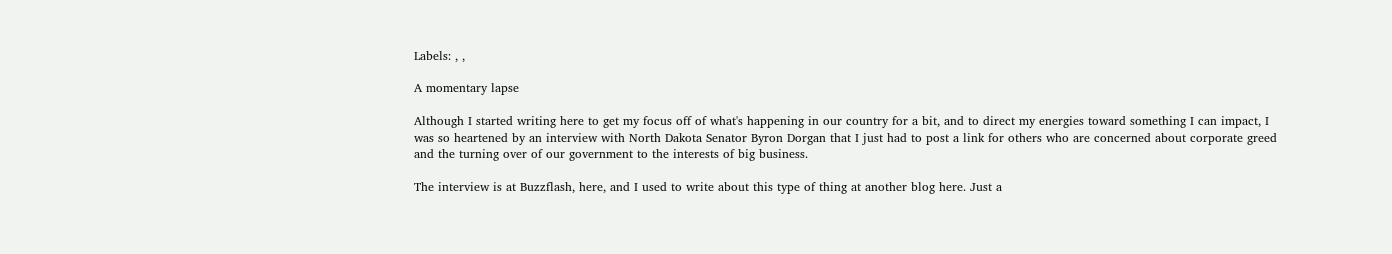Labels: , ,

A momentary lapse

Although I started writing here to get my focus off of what's happening in our country for a bit, and to direct my energies toward something I can impact, I was so heartened by an interview with North Dakota Senator Byron Dorgan that I just had to post a link for others who are concerned about corporate greed and the turning over of our government to the interests of big business.

The interview is at Buzzflash, here, and I used to write about this type of thing at another blog here. Just a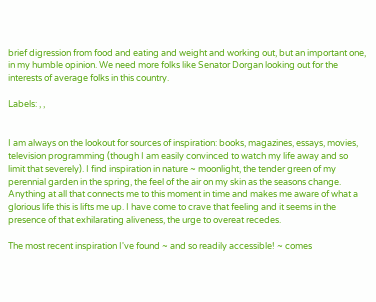brief digression from food and eating and weight and working out, but an important one, in my humble opinion. We need more folks like Senator Dorgan looking out for the interests of average folks in this country.

Labels: , ,


I am always on the lookout for sources of inspiration: books, magazines, essays, movies, television programming (though I am easily convinced to watch my life away and so limit that severely). I find inspiration in nature ~ moonlight, the tender green of my perennial garden in the spring, the feel of the air on my skin as the seasons change. Anything at all that connects me to this moment in time and makes me aware of what a glorious life this is lifts me up. I have come to crave that feeling and it seems in the presence of that exhilarating aliveness, the urge to overeat recedes.

The most recent inspiration I've found ~ and so readily accessible! ~ comes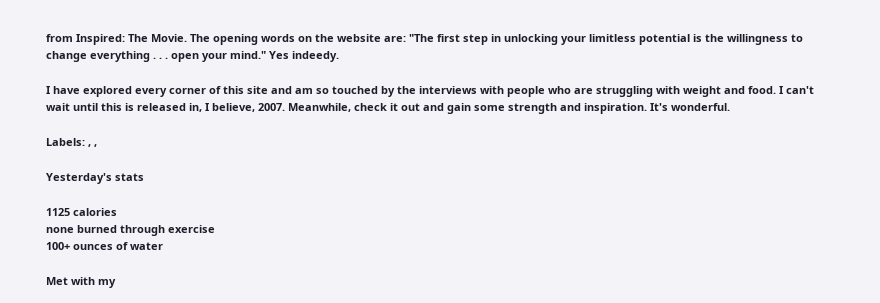from Inspired: The Movie. The opening words on the website are: "The first step in unlocking your limitless potential is the willingness to change everything . . . open your mind." Yes indeedy.

I have explored every corner of this site and am so touched by the interviews with people who are struggling with weight and food. I can't wait until this is released in, I believe, 2007. Meanwhile, check it out and gain some strength and inspiration. It's wonderful.

Labels: , ,

Yesterday's stats

1125 calories
none burned through exercise
100+ ounces of water

Met with my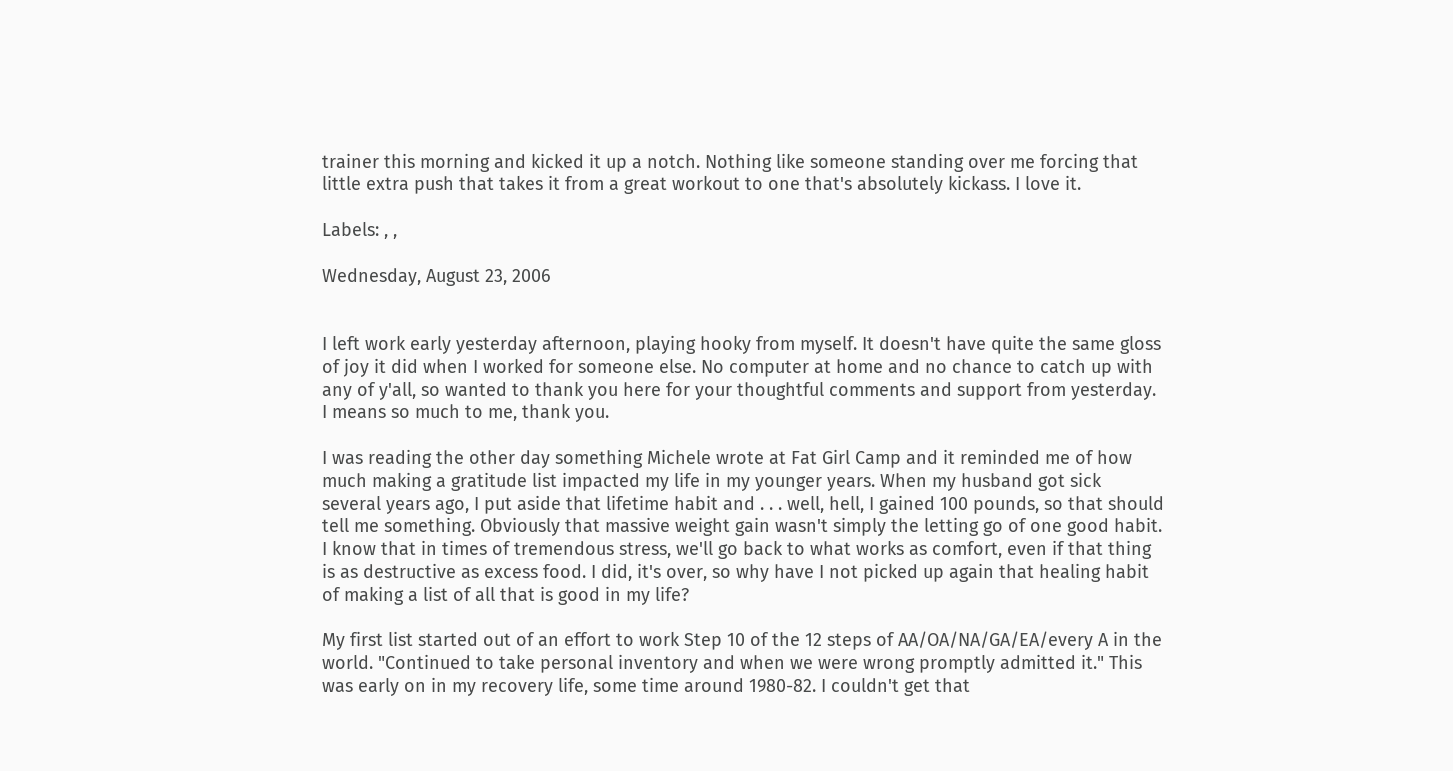trainer this morning and kicked it up a notch. Nothing like someone standing over me forcing that little extra push that takes it from a great workout to one that's absolutely kickass. I love it.

Labels: , ,

Wednesday, August 23, 2006


I left work early yesterday afternoon, playing hooky from myself. It doesn't have quite the same gloss of joy it did when I worked for someone else. No computer at home and no chance to catch up with any of y'all, so wanted to thank you here for your thoughtful comments and support from yesterday. I means so much to me, thank you.

I was reading the other day something Michele wrote at Fat Girl Camp and it reminded me of how much making a gratitude list impacted my life in my younger years. When my husband got sick several years ago, I put aside that lifetime habit and . . . well, hell, I gained 100 pounds, so that should tell me something. Obviously that massive weight gain wasn't simply the letting go of one good habit. I know that in times of tremendous stress, we'll go back to what works as comfort, even if that thing is as destructive as excess food. I did, it's over, so why have I not picked up again that healing habit of making a list of all that is good in my life?

My first list started out of an effort to work Step 10 of the 12 steps of AA/OA/NA/GA/EA/every A in the world. "Continued to take personal inventory and when we were wrong promptly admitted it." This was early on in my recovery life, some time around 1980-82. I couldn't get that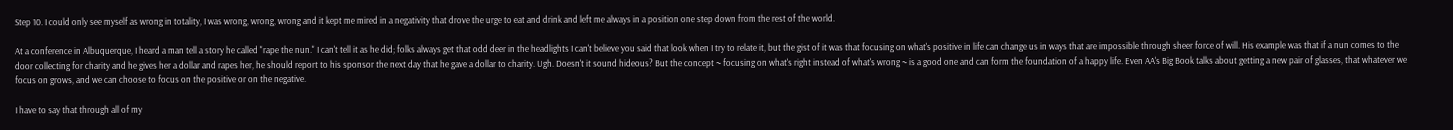Step 10. I could only see myself as wrong in totality, I was wrong, wrong, wrong and it kept me mired in a negativity that drove the urge to eat and drink and left me always in a position one step down from the rest of the world.

At a conference in Albuquerque, I heard a man tell a story he called "rape the nun." I can't tell it as he did; folks always get that odd deer in the headlights I can't believe you said that look when I try to relate it, but the gist of it was that focusing on what's positive in life can change us in ways that are impossible through sheer force of will. His example was that if a nun comes to the door collecting for charity and he gives her a dollar and rapes her, he should report to his sponsor the next day that he gave a dollar to charity. Ugh. Doesn't it sound hideous? But the concept ~ focusing on what's right instead of what's wrong ~ is a good one and can form the foundation of a happy life. Even AA's Big Book talks about getting a new pair of glasses, that whatever we focus on grows, and we can choose to focus on the positive or on the negative.

I have to say that through all of my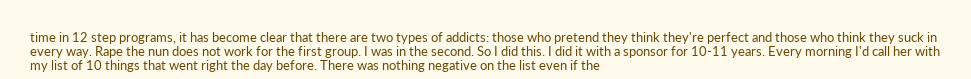time in 12 step programs, it has become clear that there are two types of addicts: those who pretend they think they're perfect and those who think they suck in every way. Rape the nun does not work for the first group. I was in the second. So I did this. I did it with a sponsor for 10-11 years. Every morning I'd call her with my list of 10 things that went right the day before. There was nothing negative on the list even if the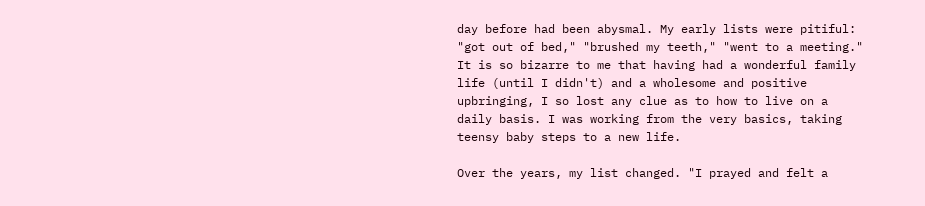day before had been abysmal. My early lists were pitiful: "got out of bed," "brushed my teeth," "went to a meeting." It is so bizarre to me that having had a wonderful family life (until I didn't) and a wholesome and positive upbringing, I so lost any clue as to how to live on a daily basis. I was working from the very basics, taking teensy baby steps to a new life.

Over the years, my list changed. "I prayed and felt a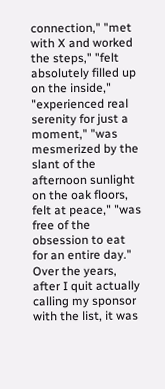connection," "met with X and worked the steps," "felt absolutely filled up on the inside," "experienced real serenity for just a moment," "was mesmerized by the slant of the afternoon sunlight on the oak floors, felt at peace," "was free of the obsession to eat for an entire day." Over the years, after I quit actually calling my sponsor with the list, it was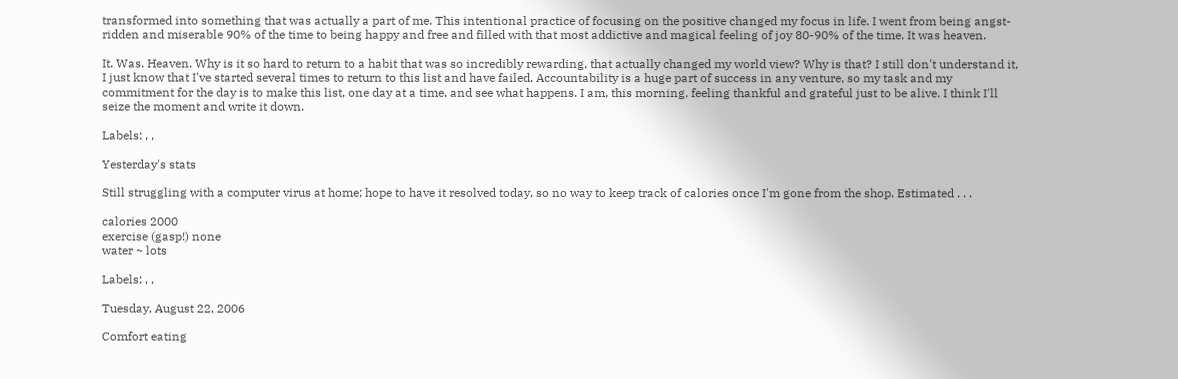transformed into something that was actually a part of me. This intentional practice of focusing on the positive changed my focus in life. I went from being angst-ridden and miserable 90% of the time to being happy and free and filled with that most addictive and magical feeling of joy 80-90% of the time. It was heaven.

It. Was. Heaven. Why is it so hard to return to a habit that was so incredibly rewarding, that actually changed my world view? Why is that? I still don't understand it, I just know that I've started several times to return to this list and have failed. Accountability is a huge part of success in any venture, so my task and my commitment for the day is to make this list, one day at a time, and see what happens. I am, this morning, feeling thankful and grateful just to be alive. I think I'll seize the moment and write it down.

Labels: , ,

Yesterday's stats

Still struggling with a computer virus at home; hope to have it resolved today, so no way to keep track of calories once I'm gone from the shop. Estimated . . .

calories 2000
exercise (gasp!) none
water ~ lots

Labels: , ,

Tuesday, August 22, 2006

Comfort eating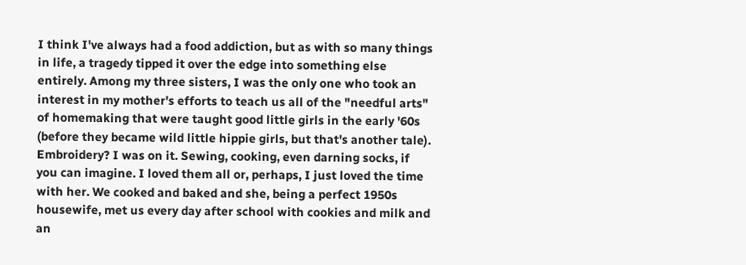I think I've always had a food addiction, but as with so many things in life, a tragedy tipped it over the edge into something else entirely. Among my three sisters, I was the only one who took an interest in my mother's efforts to teach us all of the "needful arts" of homemaking that were taught good little girls in the early '60s (before they became wild little hippie girls, but that's another tale). Embroidery? I was on it. Sewing, cooking, even darning socks, if you can imagine. I loved them all or, perhaps, I just loved the time with her. We cooked and baked and she, being a perfect 1950s housewife, met us every day after school with cookies and milk and an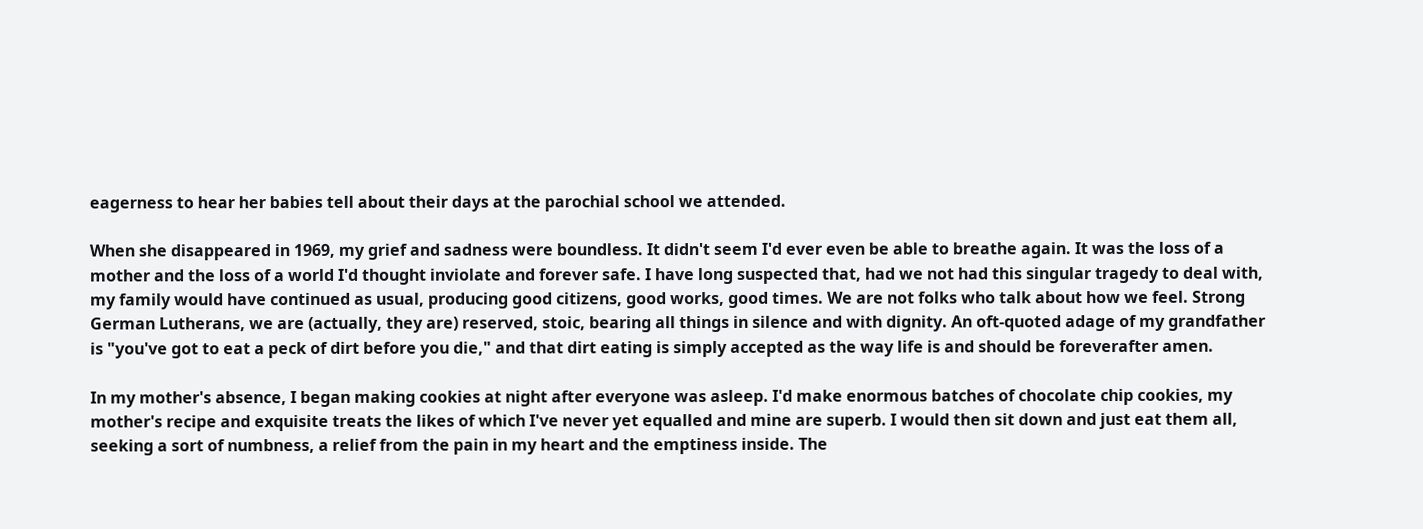eagerness to hear her babies tell about their days at the parochial school we attended.

When she disappeared in 1969, my grief and sadness were boundless. It didn't seem I'd ever even be able to breathe again. It was the loss of a mother and the loss of a world I'd thought inviolate and forever safe. I have long suspected that, had we not had this singular tragedy to deal with, my family would have continued as usual, producing good citizens, good works, good times. We are not folks who talk about how we feel. Strong German Lutherans, we are (actually, they are) reserved, stoic, bearing all things in silence and with dignity. An oft-quoted adage of my grandfather is "you've got to eat a peck of dirt before you die," and that dirt eating is simply accepted as the way life is and should be foreverafter amen.

In my mother's absence, I began making cookies at night after everyone was asleep. I'd make enormous batches of chocolate chip cookies, my mother's recipe and exquisite treats the likes of which I've never yet equalled and mine are superb. I would then sit down and just eat them all, seeking a sort of numbness, a relief from the pain in my heart and the emptiness inside. The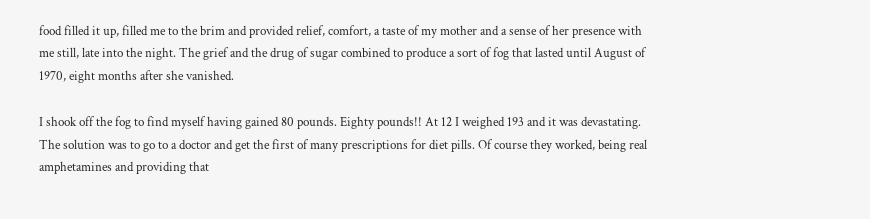food filled it up, filled me to the brim and provided relief, comfort, a taste of my mother and a sense of her presence with me still, late into the night. The grief and the drug of sugar combined to produce a sort of fog that lasted until August of 1970, eight months after she vanished.

I shook off the fog to find myself having gained 80 pounds. Eighty pounds!! At 12 I weighed 193 and it was devastating. The solution was to go to a doctor and get the first of many prescriptions for diet pills. Of course they worked, being real amphetamines and providing that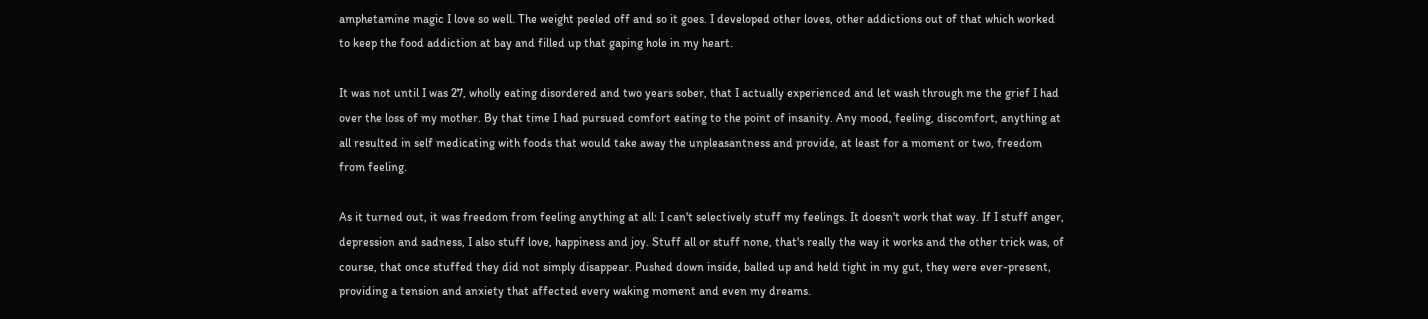amphetamine magic I love so well. The weight peeled off and so it goes. I developed other loves, other addictions out of that which worked to keep the food addiction at bay and filled up that gaping hole in my heart.

It was not until I was 27, wholly eating disordered and two years sober, that I actually experienced and let wash through me the grief I had over the loss of my mother. By that time I had pursued comfort eating to the point of insanity. Any mood, feeling, discomfort, anything at all resulted in self medicating with foods that would take away the unpleasantness and provide, at least for a moment or two, freedom from feeling.

As it turned out, it was freedom from feeling anything at all: I can't selectively stuff my feelings. It doesn't work that way. If I stuff anger, depression and sadness, I also stuff love, happiness and joy. Stuff all or stuff none, that's really the way it works and the other trick was, of course, that once stuffed they did not simply disappear. Pushed down inside, balled up and held tight in my gut, they were ever-present, providing a tension and anxiety that affected every waking moment and even my dreams.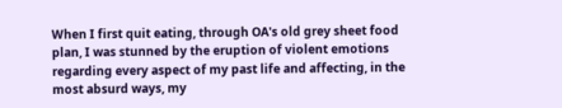When I first quit eating, through OA's old grey sheet food plan, I was stunned by the eruption of violent emotions regarding every aspect of my past life and affecting, in the most absurd ways, my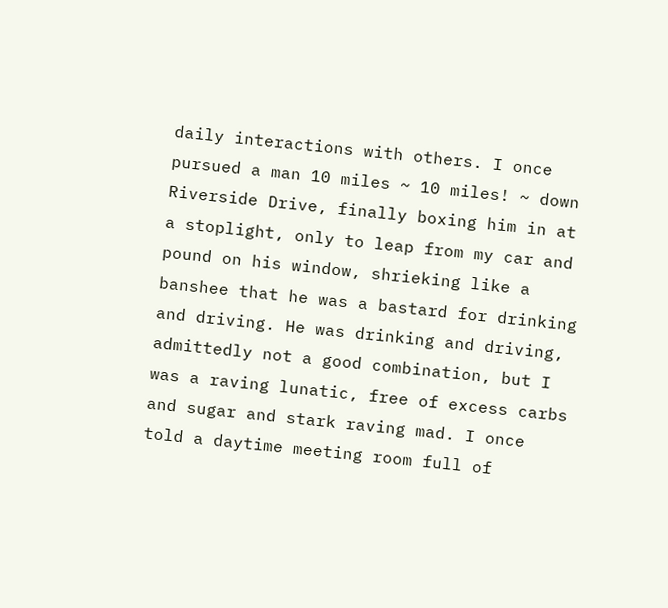daily interactions with others. I once pursued a man 10 miles ~ 10 miles! ~ down Riverside Drive, finally boxing him in at a stoplight, only to leap from my car and pound on his window, shrieking like a banshee that he was a bastard for drinking and driving. He was drinking and driving, admittedly not a good combination, but I was a raving lunatic, free of excess carbs and sugar and stark raving mad. I once told a daytime meeting room full of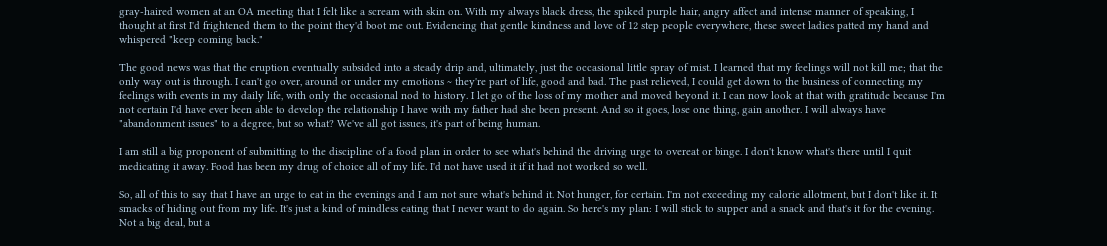gray-haired women at an OA meeting that I felt like a scream with skin on. With my always black dress, the spiked purple hair, angry affect and intense manner of speaking, I thought at first I'd frightened them to the point they'd boot me out. Evidencing that gentle kindness and love of 12 step people everywhere, these sweet ladies patted my hand and whispered "keep coming back."

The good news was that the eruption eventually subsided into a steady drip and, ultimately, just the occasional little spray of mist. I learned that my feelings will not kill me; that the only way out is through. I can't go over, around or under my emotions ~ they're part of life, good and bad. The past relieved, I could get down to the business of connecting my feelings with events in my daily life, with only the occasional nod to history. I let go of the loss of my mother and moved beyond it. I can now look at that with gratitude because I'm not certain I'd have ever been able to develop the relationship I have with my father had she been present. And so it goes, lose one thing, gain another. I will always have "abandonment issues" to a degree, but so what? We've all got issues, it's part of being human.

I am still a big proponent of submitting to the discipline of a food plan in order to see what's behind the driving urge to overeat or binge. I don't know what's there until I quit medicating it away. Food has been my drug of choice all of my life. I'd not have used it if it had not worked so well.

So, all of this to say that I have an urge to eat in the evenings and I am not sure what's behind it. Not hunger, for certain. I'm not exceeding my calorie allotment, but I don't like it. It smacks of hiding out from my life. It's just a kind of mindless eating that I never want to do again. So here's my plan: I will stick to supper and a snack and that's it for the evening. Not a big deal, but a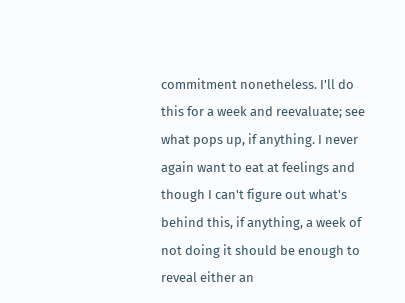commitment nonetheless. I'll do this for a week and reevaluate; see what pops up, if anything. I never again want to eat at feelings and though I can't figure out what's behind this, if anything, a week of not doing it should be enough to reveal either an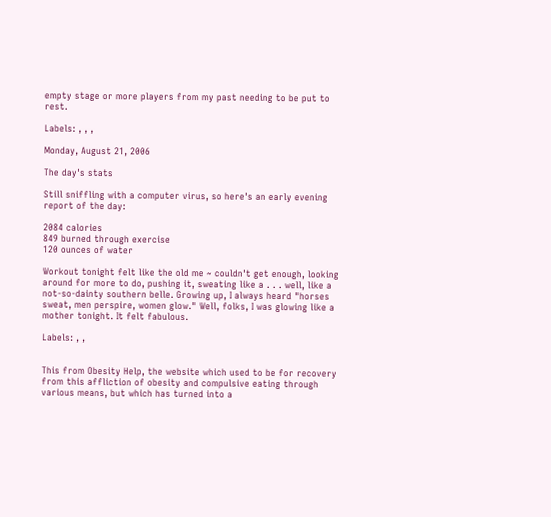empty stage or more players from my past needing to be put to rest.

Labels: , , ,

Monday, August 21, 2006

The day's stats

Still sniffling with a computer virus, so here's an early evening report of the day:

2084 calories
849 burned through exercise
120 ounces of water

Workout tonight felt like the old me ~ couldn't get enough, looking around for more to do, pushing it, sweating like a . . . well, like a not-so-dainty southern belle. Growing up, I always heard "horses sweat, men perspire, women glow." Well, folks, I was glowing like a mother tonight. It felt fabulous.

Labels: , ,


This from Obesity Help, the website which used to be for recovery from this affliction of obesity and compulsive eating through various means, but which has turned into a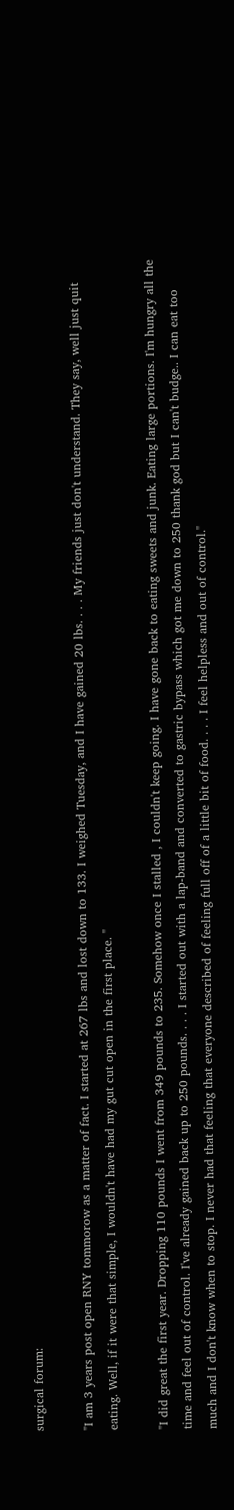surgical forum:

"I am 3 years post open RNY tommorow as a matter of fact. I started at 267 lbs and lost down to 133. I weighed Tuesday, and I have gained 20 lbs. . . . My friends just don't understand. They say, well just quit eating. Well, if it were that simple, I wouldn't have had my gut cut open in the first place. "

"I did great the first year. Dropping 110 pounds I went from 349 pounds to 235. Somehow once I stalled , I couldn't keep going. I have gone back to eating sweets and junk. Eating large portions. I'm hungry all the time and feel out of control. I've already gained back up to 250 pounds. . . . I started out with a lap-band and converted to gastric bypass which got me down to 250 thank god but I can't budge.. I can eat too much and I don't know when to stop. I never had that feeling that everyone described of feeling full off of a little bit of food. . . . I feel helpless and out of control."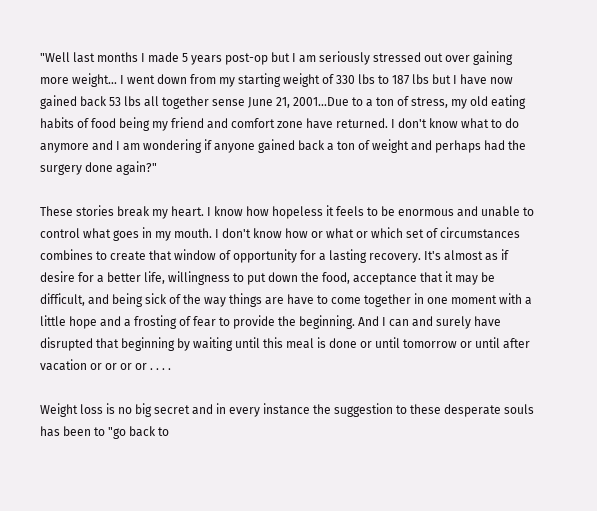"Well last months I made 5 years post-op but I am seriously stressed out over gaining more weight... I went down from my starting weight of 330 lbs to 187 lbs but I have now gained back 53 lbs all together sense June 21, 2001...Due to a ton of stress, my old eating habits of food being my friend and comfort zone have returned. I don't know what to do anymore and I am wondering if anyone gained back a ton of weight and perhaps had the surgery done again?"

These stories break my heart. I know how hopeless it feels to be enormous and unable to control what goes in my mouth. I don't know how or what or which set of circumstances combines to create that window of opportunity for a lasting recovery. It's almost as if desire for a better life, willingness to put down the food, acceptance that it may be difficult, and being sick of the way things are have to come together in one moment with a little hope and a frosting of fear to provide the beginning. And I can and surely have disrupted that beginning by waiting until this meal is done or until tomorrow or until after vacation or or or or . . . .

Weight loss is no big secret and in every instance the suggestion to these desperate souls has been to "go back to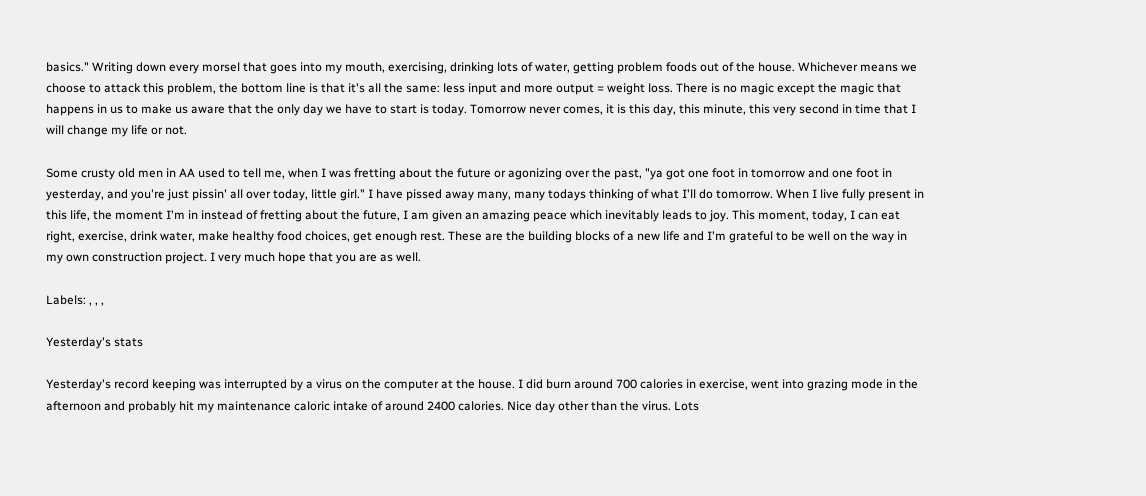basics." Writing down every morsel that goes into my mouth, exercising, drinking lots of water, getting problem foods out of the house. Whichever means we choose to attack this problem, the bottom line is that it's all the same: less input and more output = weight loss. There is no magic except the magic that happens in us to make us aware that the only day we have to start is today. Tomorrow never comes, it is this day, this minute, this very second in time that I will change my life or not.

Some crusty old men in AA used to tell me, when I was fretting about the future or agonizing over the past, "ya got one foot in tomorrow and one foot in yesterday, and you're just pissin' all over today, little girl." I have pissed away many, many todays thinking of what I'll do tomorrow. When I live fully present in this life, the moment I'm in instead of fretting about the future, I am given an amazing peace which inevitably leads to joy. This moment, today, I can eat right, exercise, drink water, make healthy food choices, get enough rest. These are the building blocks of a new life and I'm grateful to be well on the way in my own construction project. I very much hope that you are as well.

Labels: , , ,

Yesterday's stats

Yesterday's record keeping was interrupted by a virus on the computer at the house. I did burn around 700 calories in exercise, went into grazing mode in the afternoon and probably hit my maintenance caloric intake of around 2400 calories. Nice day other than the virus. Lots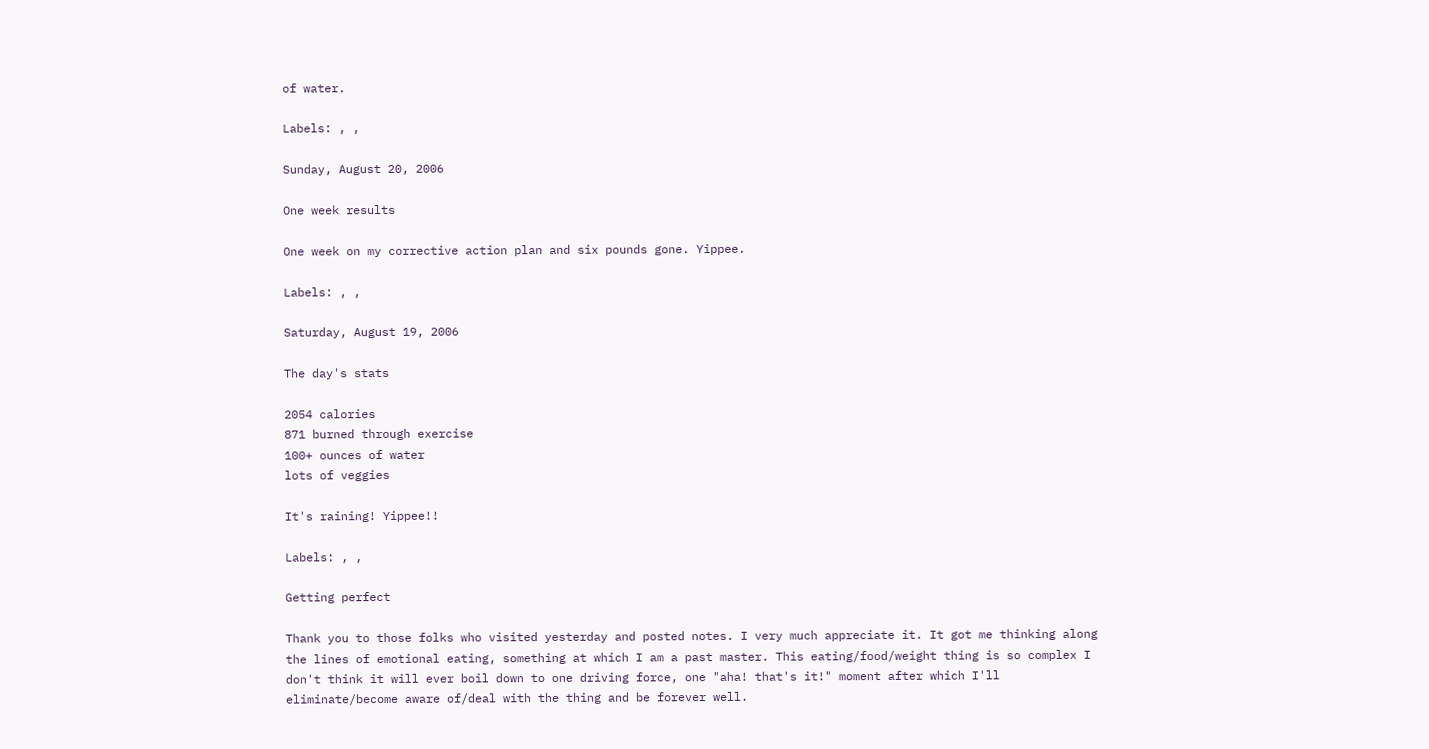of water.

Labels: , ,

Sunday, August 20, 2006

One week results

One week on my corrective action plan and six pounds gone. Yippee.

Labels: , ,

Saturday, August 19, 2006

The day's stats

2054 calories
871 burned through exercise
100+ ounces of water
lots of veggies

It's raining! Yippee!!

Labels: , ,

Getting perfect

Thank you to those folks who visited yesterday and posted notes. I very much appreciate it. It got me thinking along the lines of emotional eating, something at which I am a past master. This eating/food/weight thing is so complex I don't think it will ever boil down to one driving force, one "aha! that's it!" moment after which I'll eliminate/become aware of/deal with the thing and be forever well.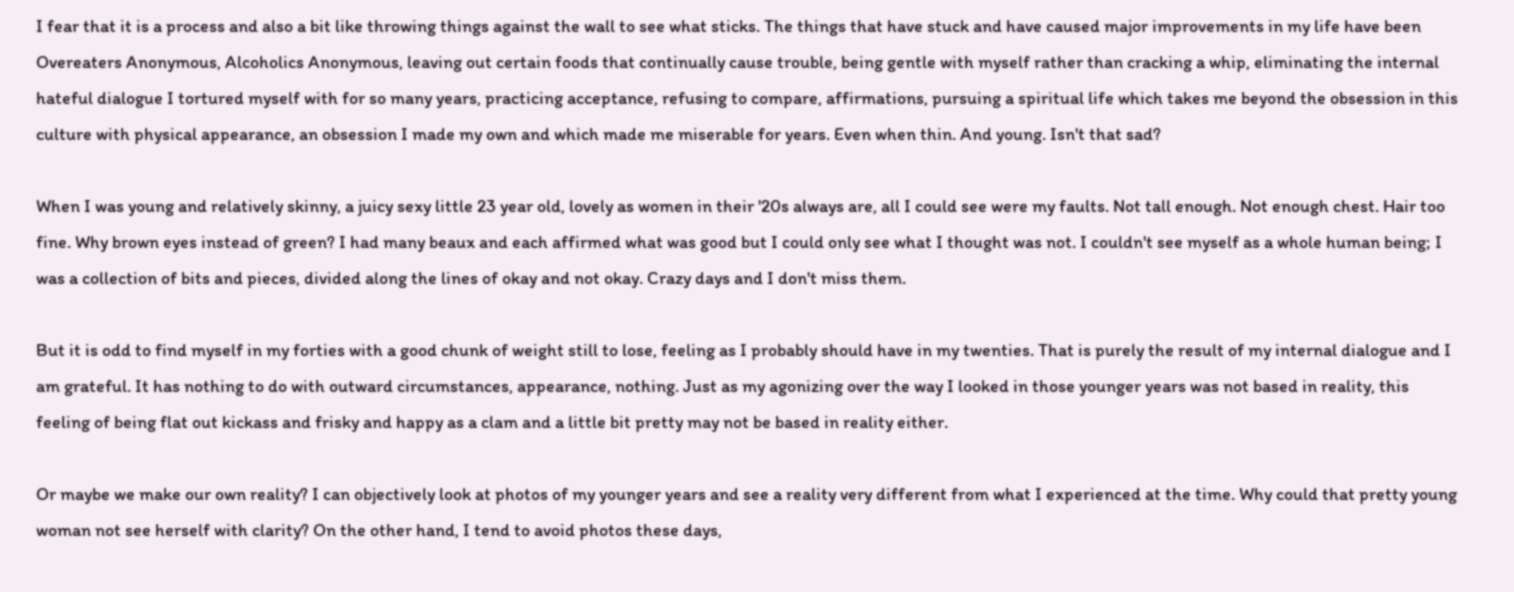I fear that it is a process and also a bit like throwing things against the wall to see what sticks. The things that have stuck and have caused major improvements in my life have been Overeaters Anonymous, Alcoholics Anonymous, leaving out certain foods that continually cause trouble, being gentle with myself rather than cracking a whip, eliminating the internal hateful dialogue I tortured myself with for so many years, practicing acceptance, refusing to compare, affirmations, pursuing a spiritual life which takes me beyond the obsession in this culture with physical appearance, an obsession I made my own and which made me miserable for years. Even when thin. And young. Isn't that sad?

When I was young and relatively skinny, a juicy sexy little 23 year old, lovely as women in their '20s always are, all I could see were my faults. Not tall enough. Not enough chest. Hair too fine. Why brown eyes instead of green? I had many beaux and each affirmed what was good but I could only see what I thought was not. I couldn't see myself as a whole human being; I was a collection of bits and pieces, divided along the lines of okay and not okay. Crazy days and I don't miss them.

But it is odd to find myself in my forties with a good chunk of weight still to lose, feeling as I probably should have in my twenties. That is purely the result of my internal dialogue and I am grateful. It has nothing to do with outward circumstances, appearance, nothing. Just as my agonizing over the way I looked in those younger years was not based in reality, this feeling of being flat out kickass and frisky and happy as a clam and a little bit pretty may not be based in reality either.

Or maybe we make our own reality? I can objectively look at photos of my younger years and see a reality very different from what I experienced at the time. Why could that pretty young woman not see herself with clarity? On the other hand, I tend to avoid photos these days,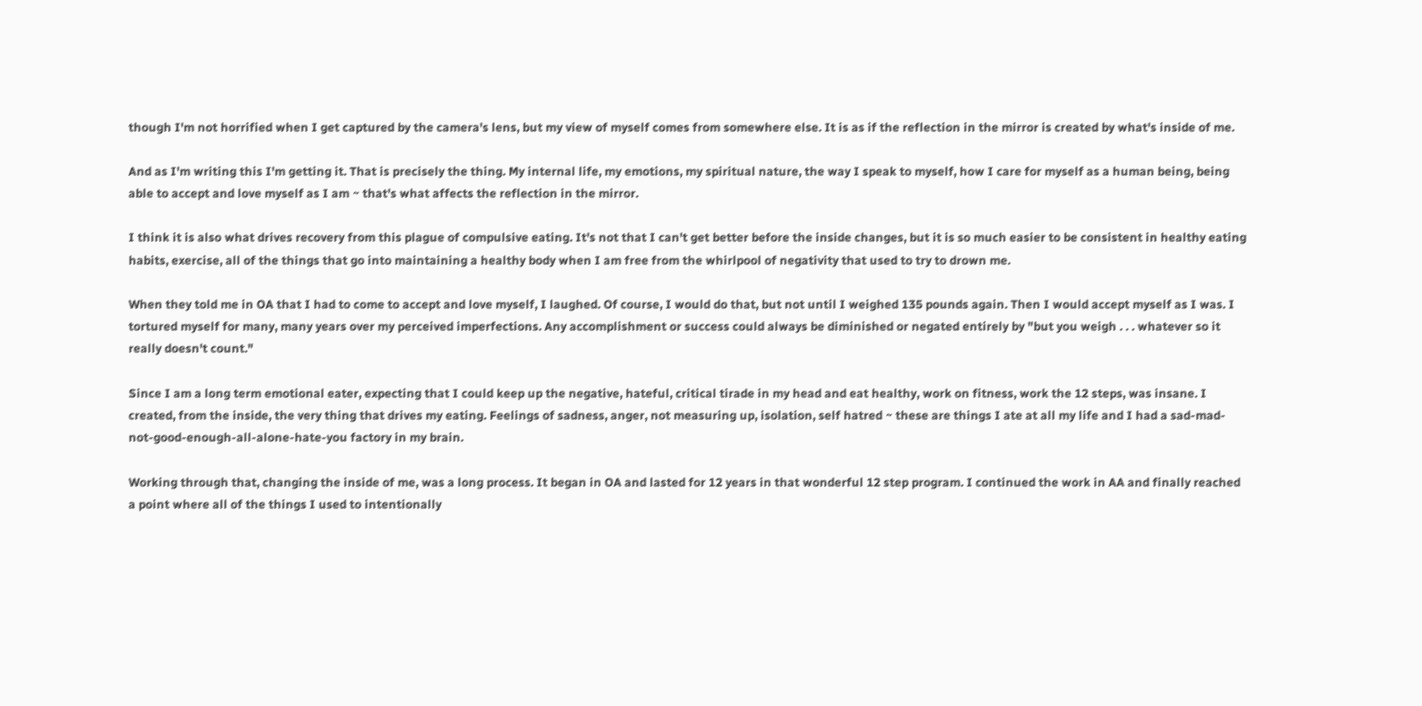though I'm not horrified when I get captured by the camera's lens, but my view of myself comes from somewhere else. It is as if the reflection in the mirror is created by what's inside of me.

And as I'm writing this I'm getting it. That is precisely the thing. My internal life, my emotions, my spiritual nature, the way I speak to myself, how I care for myself as a human being, being able to accept and love myself as I am ~ that's what affects the reflection in the mirror.

I think it is also what drives recovery from this plague of compulsive eating. It's not that I can't get better before the inside changes, but it is so much easier to be consistent in healthy eating habits, exercise, all of the things that go into maintaining a healthy body when I am free from the whirlpool of negativity that used to try to drown me.

When they told me in OA that I had to come to accept and love myself, I laughed. Of course, I would do that, but not until I weighed 135 pounds again. Then I would accept myself as I was. I tortured myself for many, many years over my perceived imperfections. Any accomplishment or success could always be diminished or negated entirely by "but you weigh . . . whatever so it really doesn't count."

Since I am a long term emotional eater, expecting that I could keep up the negative, hateful, critical tirade in my head and eat healthy, work on fitness, work the 12 steps, was insane. I created, from the inside, the very thing that drives my eating. Feelings of sadness, anger, not measuring up, isolation, self hatred ~ these are things I ate at all my life and I had a sad-mad-not-good-enough-all-alone-hate-you factory in my brain.

Working through that, changing the inside of me, was a long process. It began in OA and lasted for 12 years in that wonderful 12 step program. I continued the work in AA and finally reached a point where all of the things I used to intentionally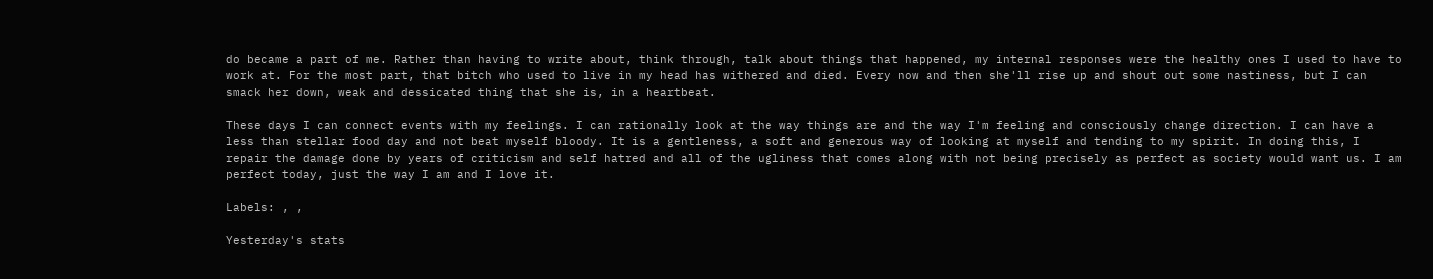do became a part of me. Rather than having to write about, think through, talk about things that happened, my internal responses were the healthy ones I used to have to work at. For the most part, that bitch who used to live in my head has withered and died. Every now and then she'll rise up and shout out some nastiness, but I can smack her down, weak and dessicated thing that she is, in a heartbeat.

These days I can connect events with my feelings. I can rationally look at the way things are and the way I'm feeling and consciously change direction. I can have a less than stellar food day and not beat myself bloody. It is a gentleness, a soft and generous way of looking at myself and tending to my spirit. In doing this, I repair the damage done by years of criticism and self hatred and all of the ugliness that comes along with not being precisely as perfect as society would want us. I am perfect today, just the way I am and I love it.

Labels: , ,

Yesterday's stats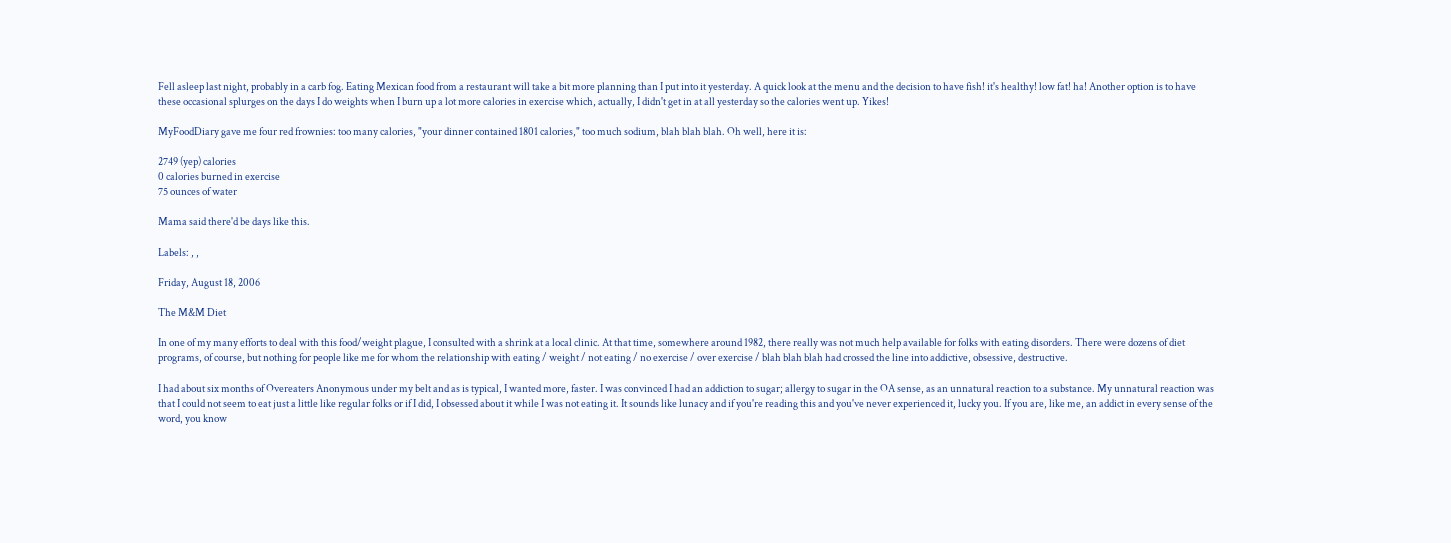Fell asleep last night, probably in a carb fog. Eating Mexican food from a restaurant will take a bit more planning than I put into it yesterday. A quick look at the menu and the decision to have fish! it's healthy! low fat! ha! Another option is to have these occasional splurges on the days I do weights when I burn up a lot more calories in exercise which, actually, I didn't get in at all yesterday so the calories went up. Yikes!

MyFoodDiary gave me four red frownies: too many calories, "your dinner contained 1801 calories," too much sodium, blah blah blah. Oh well, here it is:

2749 (yep) calories
0 calories burned in exercise
75 ounces of water

Mama said there'd be days like this.

Labels: , ,

Friday, August 18, 2006

The M&M Diet

In one of my many efforts to deal with this food/weight plague, I consulted with a shrink at a local clinic. At that time, somewhere around 1982, there really was not much help available for folks with eating disorders. There were dozens of diet programs, of course, but nothing for people like me for whom the relationship with eating / weight / not eating / no exercise / over exercise / blah blah blah had crossed the line into addictive, obsessive, destructive.

I had about six months of Overeaters Anonymous under my belt and as is typical, I wanted more, faster. I was convinced I had an addiction to sugar; allergy to sugar in the OA sense, as an unnatural reaction to a substance. My unnatural reaction was that I could not seem to eat just a little like regular folks or if I did, I obsessed about it while I was not eating it. It sounds like lunacy and if you're reading this and you've never experienced it, lucky you. If you are, like me, an addict in every sense of the word, you know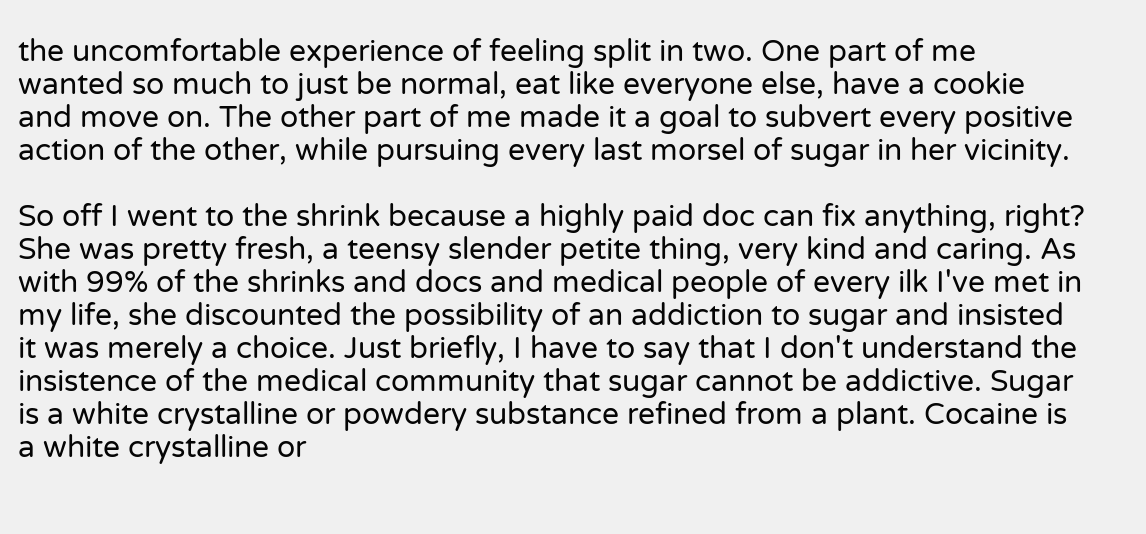the uncomfortable experience of feeling split in two. One part of me wanted so much to just be normal, eat like everyone else, have a cookie and move on. The other part of me made it a goal to subvert every positive action of the other, while pursuing every last morsel of sugar in her vicinity.

So off I went to the shrink because a highly paid doc can fix anything, right? She was pretty fresh, a teensy slender petite thing, very kind and caring. As with 99% of the shrinks and docs and medical people of every ilk I've met in my life, she discounted the possibility of an addiction to sugar and insisted it was merely a choice. Just briefly, I have to say that I don't understand the insistence of the medical community that sugar cannot be addictive. Sugar is a white crystalline or powdery substance refined from a plant. Cocaine is a white crystalline or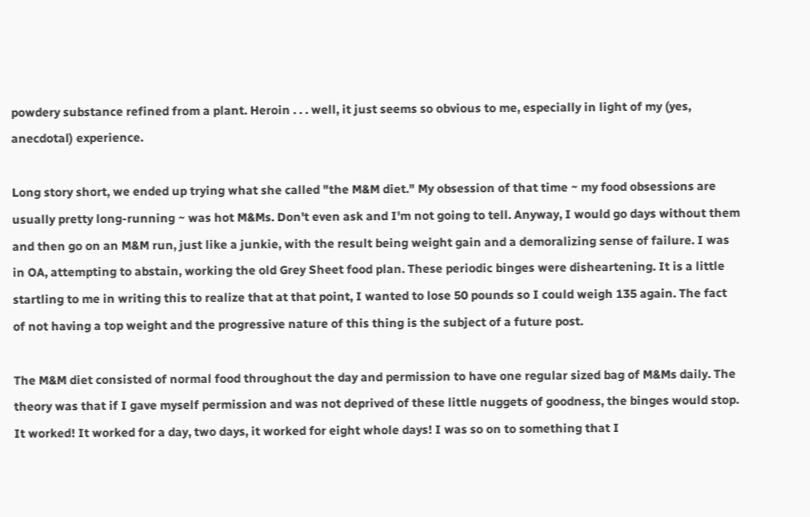powdery substance refined from a plant. Heroin . . . well, it just seems so obvious to me, especially in light of my (yes, anecdotal) experience.

Long story short, we ended up trying what she called "the M&M diet." My obsession of that time ~ my food obsessions are usually pretty long-running ~ was hot M&Ms. Don't even ask and I'm not going to tell. Anyway, I would go days without them and then go on an M&M run, just like a junkie, with the result being weight gain and a demoralizing sense of failure. I was in OA, attempting to abstain, working the old Grey Sheet food plan. These periodic binges were disheartening. It is a little startling to me in writing this to realize that at that point, I wanted to lose 50 pounds so I could weigh 135 again. The fact of not having a top weight and the progressive nature of this thing is the subject of a future post.

The M&M diet consisted of normal food throughout the day and permission to have one regular sized bag of M&Ms daily. The theory was that if I gave myself permission and was not deprived of these little nuggets of goodness, the binges would stop. It worked! It worked for a day, two days, it worked for eight whole days! I was so on to something that I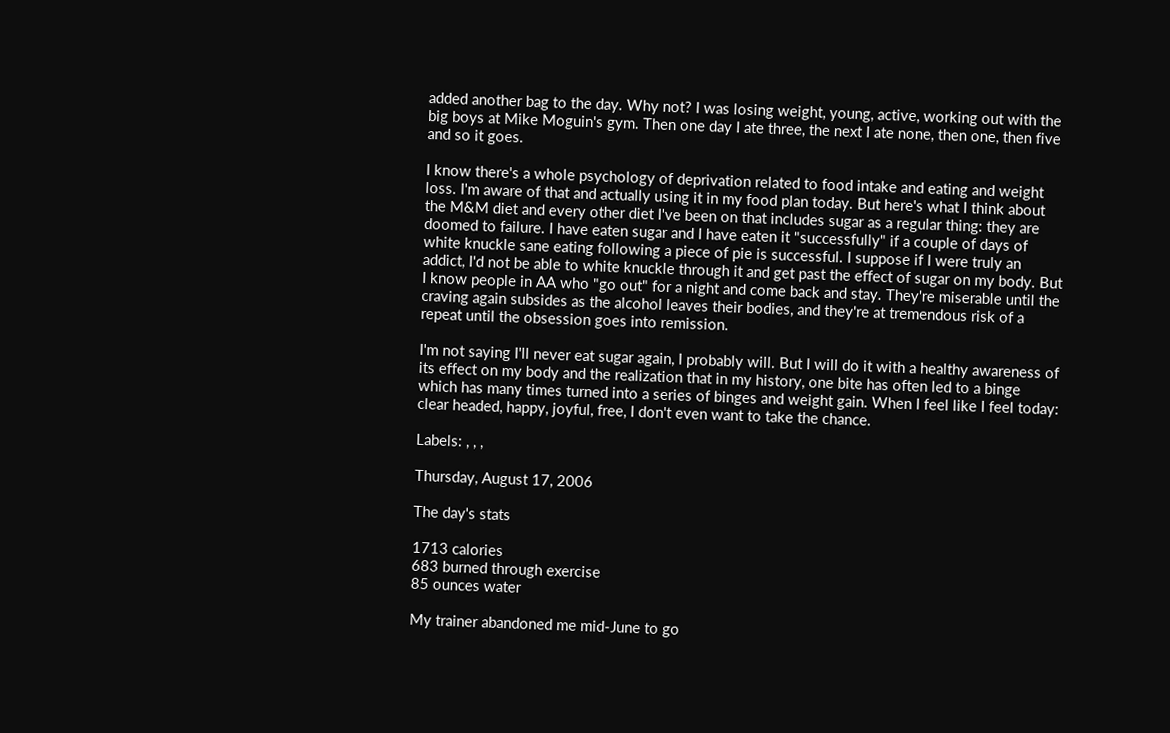added another bag to the day. Why not? I was losing weight, young, active, working out with the big boys at Mike Moguin's gym. Then one day I ate three, the next I ate none, then one, then five and so it goes.

I know there's a whole psychology of deprivation related to food intake and eating and weight loss. I'm aware of that and actually using it in my food plan today. But here's what I think about the M&M diet and every other diet I've been on that includes sugar as a regular thing: they are doomed to failure. I have eaten sugar and I have eaten it "successfully" if a couple of days of white knuckle sane eating following a piece of pie is successful. I suppose if I were truly an addict, I'd not be able to white knuckle through it and get past the effect of sugar on my body. But I know people in AA who "go out" for a night and come back and stay. They're miserable until the craving again subsides as the alcohol leaves their bodies, and they're at tremendous risk of a repeat until the obsession goes into remission.

I'm not saying I'll never eat sugar again, I probably will. But I will do it with a healthy awareness of its effect on my body and the realization that in my history, one bite has often led to a binge which has many times turned into a series of binges and weight gain. When I feel like I feel today: clear headed, happy, joyful, free, I don't even want to take the chance.

Labels: , , ,

Thursday, August 17, 2006

The day's stats

1713 calories
683 burned through exercise
85 ounces water

My trainer abandoned me mid-June to go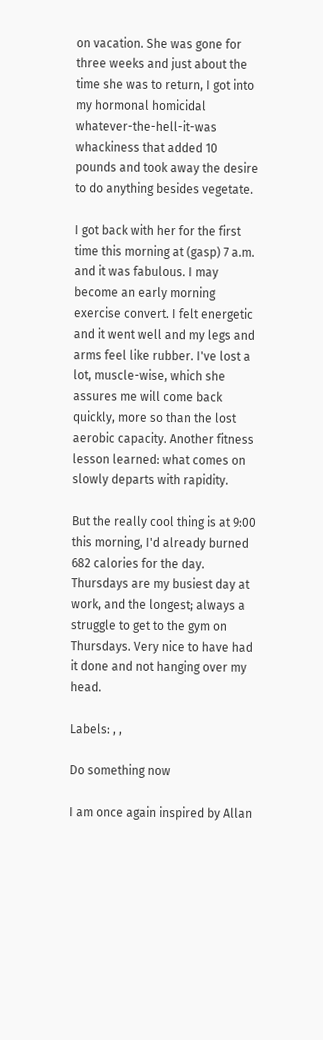on vacation. She was gone for three weeks and just about the time she was to return, I got into my hormonal homicidal whatever-the-hell-it-was whackiness that added 10 pounds and took away the desire to do anything besides vegetate.

I got back with her for the first time this morning at (gasp) 7 a.m. and it was fabulous. I may become an early morning exercise convert. I felt energetic and it went well and my legs and arms feel like rubber. I've lost a lot, muscle-wise, which she assures me will come back quickly, more so than the lost aerobic capacity. Another fitness lesson learned: what comes on slowly departs with rapidity.

But the really cool thing is at 9:00 this morning, I'd already burned 682 calories for the day. Thursdays are my busiest day at work, and the longest; always a struggle to get to the gym on Thursdays. Very nice to have had it done and not hanging over my head.

Labels: , ,

Do something now

I am once again inspired by Allan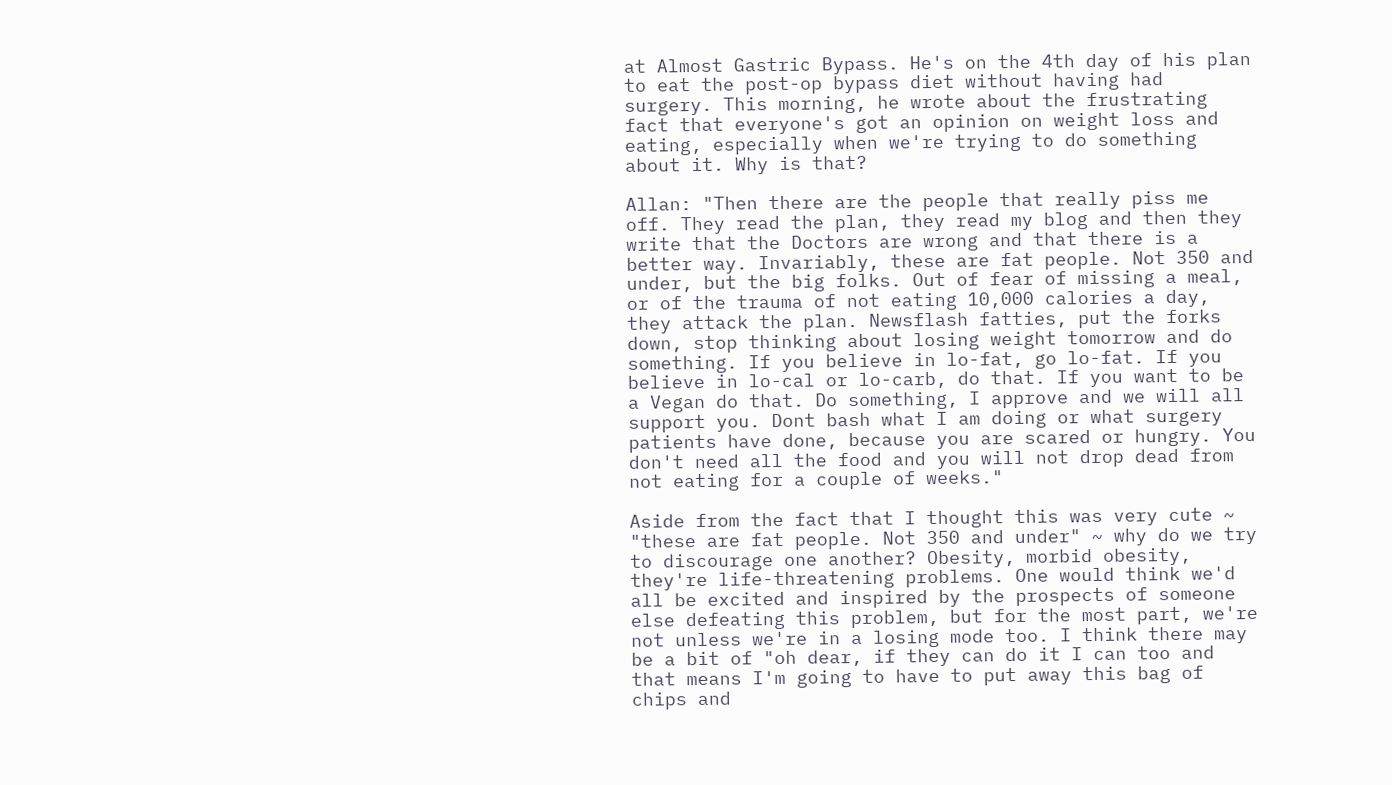at Almost Gastric Bypass. He's on the 4th day of his plan to eat the post-op bypass diet without having had surgery. This morning, he wrote about the frustrating fact that everyone's got an opinion on weight loss and eating, especially when we're trying to do something about it. Why is that?

Allan: "Then there are the people that really piss me off. They read the plan, they read my blog and then they write that the Doctors are wrong and that there is a better way. Invariably, these are fat people. Not 350 and under, but the big folks. Out of fear of missing a meal, or of the trauma of not eating 10,000 calories a day, they attack the plan. Newsflash fatties, put the forks down, stop thinking about losing weight tomorrow and do something. If you believe in lo-fat, go lo-fat. If you believe in lo-cal or lo-carb, do that. If you want to be a Vegan do that. Do something, I approve and we will all support you. Dont bash what I am doing or what surgery patients have done, because you are scared or hungry. You don't need all the food and you will not drop dead from not eating for a couple of weeks."

Aside from the fact that I thought this was very cute ~ "these are fat people. Not 350 and under" ~ why do we try to discourage one another? Obesity, morbid obesity, they're life-threatening problems. One would think we'd all be excited and inspired by the prospects of someone else defeating this problem, but for the most part, we're not unless we're in a losing mode too. I think there may be a bit of "oh dear, if they can do it I can too and that means I'm going to have to put away this bag of chips and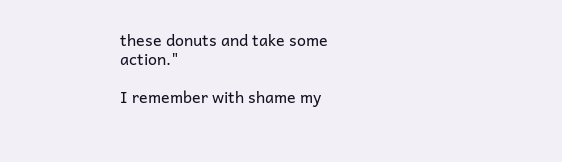these donuts and take some action."

I remember with shame my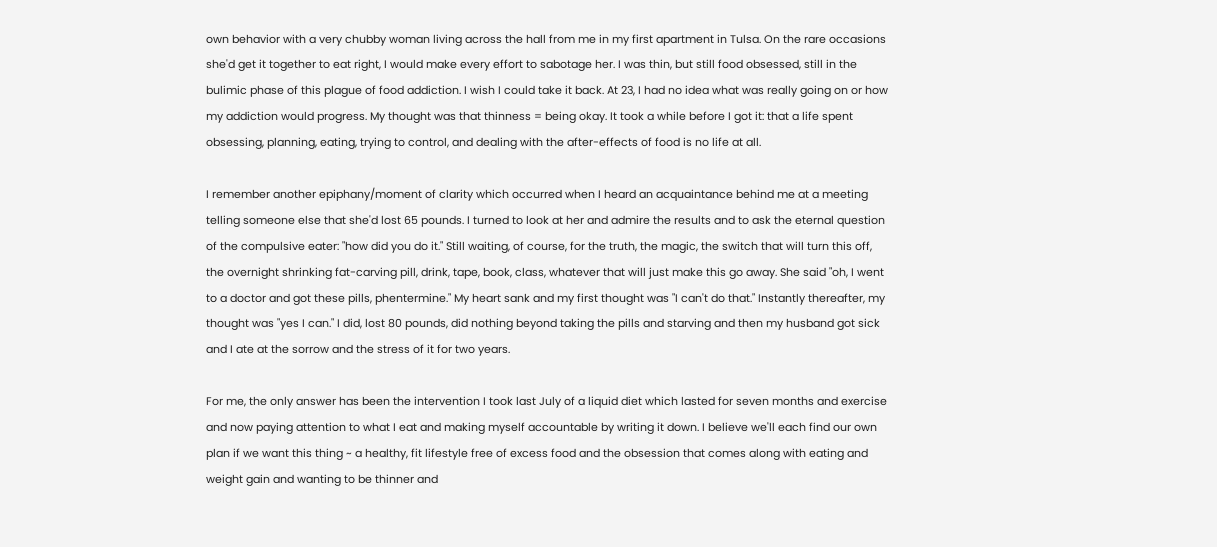own behavior with a very chubby woman living across the hall from me in my first apartment in Tulsa. On the rare occasions she'd get it together to eat right, I would make every effort to sabotage her. I was thin, but still food obsessed, still in the bulimic phase of this plague of food addiction. I wish I could take it back. At 23, I had no idea what was really going on or how my addiction would progress. My thought was that thinness = being okay. It took a while before I got it: that a life spent obsessing, planning, eating, trying to control, and dealing with the after-effects of food is no life at all.

I remember another epiphany/moment of clarity which occurred when I heard an acquaintance behind me at a meeting telling someone else that she'd lost 65 pounds. I turned to look at her and admire the results and to ask the eternal question of the compulsive eater: "how did you do it." Still waiting, of course, for the truth, the magic, the switch that will turn this off, the overnight shrinking fat-carving pill, drink, tape, book, class, whatever that will just make this go away. She said "oh, I went to a doctor and got these pills, phentermine." My heart sank and my first thought was "I can't do that." Instantly thereafter, my thought was "yes I can." I did, lost 80 pounds, did nothing beyond taking the pills and starving and then my husband got sick and I ate at the sorrow and the stress of it for two years.

For me, the only answer has been the intervention I took last July of a liquid diet which lasted for seven months and exercise and now paying attention to what I eat and making myself accountable by writing it down. I believe we'll each find our own plan if we want this thing ~ a healthy, fit lifestyle free of excess food and the obsession that comes along with eating and weight gain and wanting to be thinner and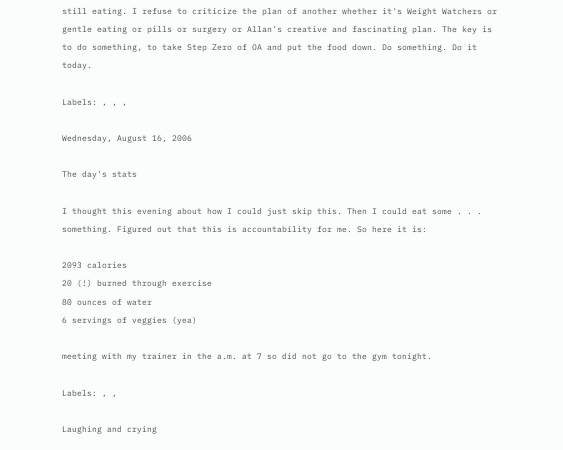still eating. I refuse to criticize the plan of another whether it's Weight Watchers or gentle eating or pills or surgery or Allan's creative and fascinating plan. The key is to do something, to take Step Zero of OA and put the food down. Do something. Do it today.

Labels: , , ,

Wednesday, August 16, 2006

The day's stats

I thought this evening about how I could just skip this. Then I could eat some . . . something. Figured out that this is accountability for me. So here it is:

2093 calories
20 (!) burned through exercise
80 ounces of water
6 servings of veggies (yea)

meeting with my trainer in the a.m. at 7 so did not go to the gym tonight.

Labels: , ,

Laughing and crying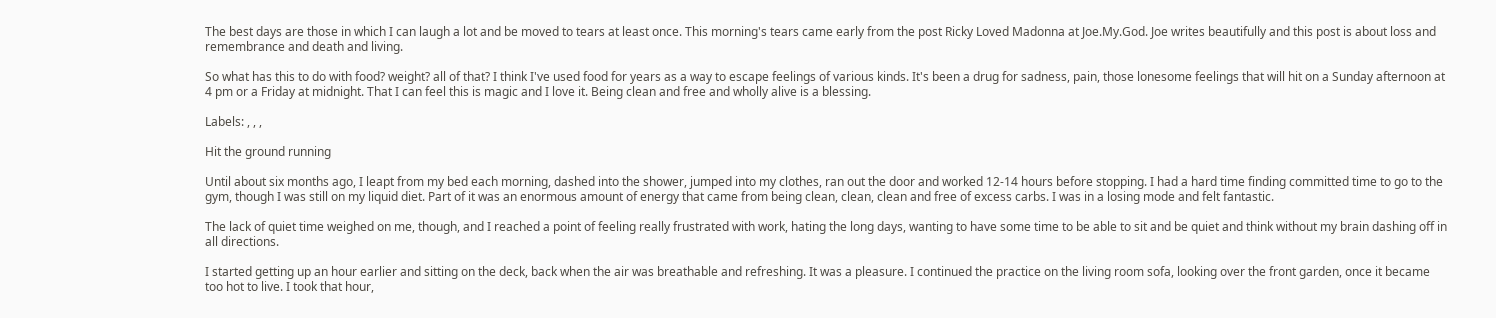The best days are those in which I can laugh a lot and be moved to tears at least once. This morning's tears came early from the post Ricky Loved Madonna at Joe.My.God. Joe writes beautifully and this post is about loss and remembrance and death and living.

So what has this to do with food? weight? all of that? I think I've used food for years as a way to escape feelings of various kinds. It's been a drug for sadness, pain, those lonesome feelings that will hit on a Sunday afternoon at 4 pm or a Friday at midnight. That I can feel this is magic and I love it. Being clean and free and wholly alive is a blessing.

Labels: , , ,

Hit the ground running

Until about six months ago, I leapt from my bed each morning, dashed into the shower, jumped into my clothes, ran out the door and worked 12-14 hours before stopping. I had a hard time finding committed time to go to the gym, though I was still on my liquid diet. Part of it was an enormous amount of energy that came from being clean, clean, clean and free of excess carbs. I was in a losing mode and felt fantastic.

The lack of quiet time weighed on me, though, and I reached a point of feeling really frustrated with work, hating the long days, wanting to have some time to be able to sit and be quiet and think without my brain dashing off in all directions.

I started getting up an hour earlier and sitting on the deck, back when the air was breathable and refreshing. It was a pleasure. I continued the practice on the living room sofa, looking over the front garden, once it became too hot to live. I took that hour,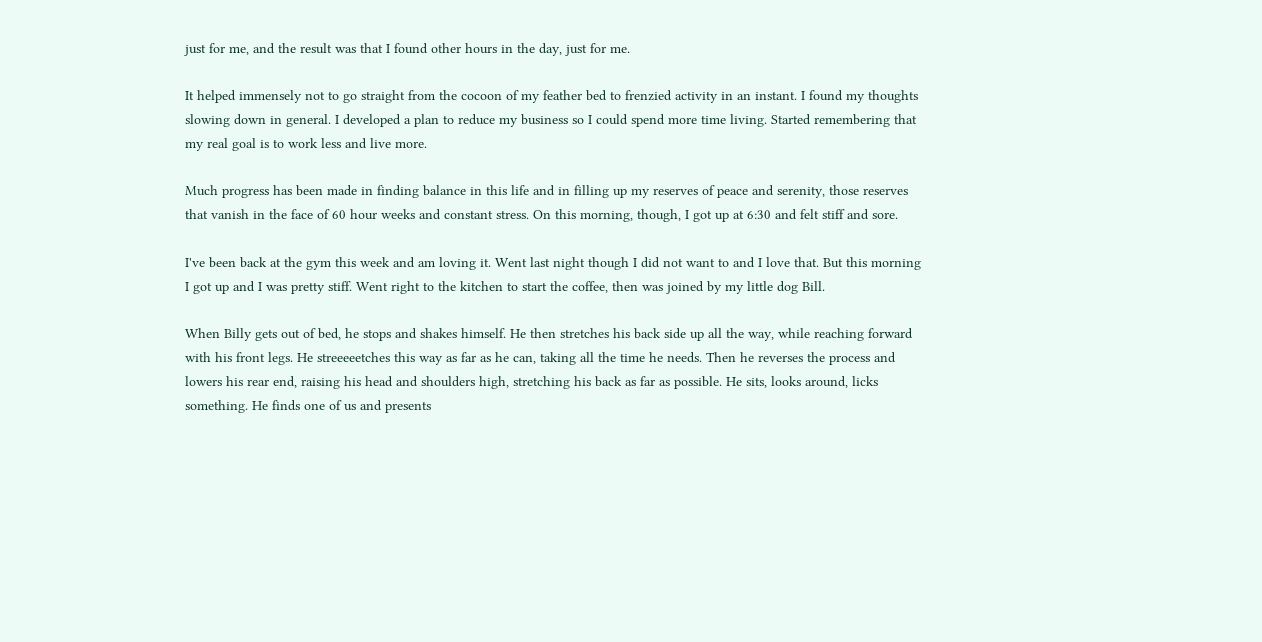just for me, and the result was that I found other hours in the day, just for me.

It helped immensely not to go straight from the cocoon of my feather bed to frenzied activity in an instant. I found my thoughts slowing down in general. I developed a plan to reduce my business so I could spend more time living. Started remembering that my real goal is to work less and live more.

Much progress has been made in finding balance in this life and in filling up my reserves of peace and serenity, those reserves that vanish in the face of 60 hour weeks and constant stress. On this morning, though, I got up at 6:30 and felt stiff and sore.

I've been back at the gym this week and am loving it. Went last night though I did not want to and I love that. But this morning I got up and I was pretty stiff. Went right to the kitchen to start the coffee, then was joined by my little dog Bill.

When Billy gets out of bed, he stops and shakes himself. He then stretches his back side up all the way, while reaching forward with his front legs. He streeeeetches this way as far as he can, taking all the time he needs. Then he reverses the process and lowers his rear end, raising his head and shoulders high, stretching his back as far as possible. He sits, looks around, licks something. He finds one of us and presents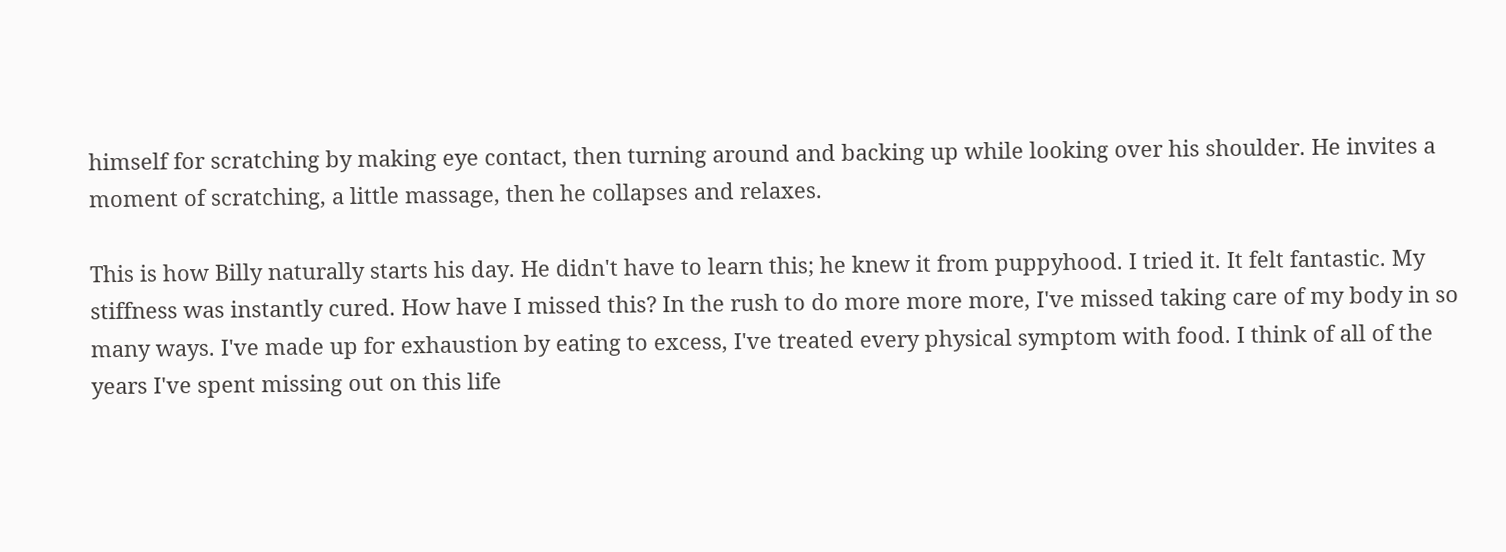himself for scratching by making eye contact, then turning around and backing up while looking over his shoulder. He invites a moment of scratching, a little massage, then he collapses and relaxes.

This is how Billy naturally starts his day. He didn't have to learn this; he knew it from puppyhood. I tried it. It felt fantastic. My stiffness was instantly cured. How have I missed this? In the rush to do more more more, I've missed taking care of my body in so many ways. I've made up for exhaustion by eating to excess, I've treated every physical symptom with food. I think of all of the years I've spent missing out on this life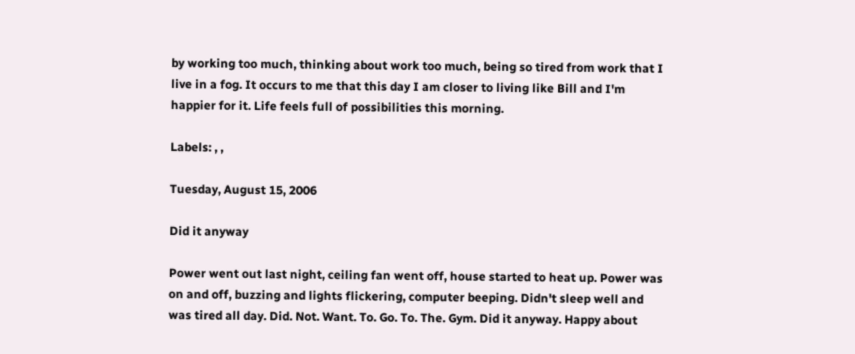by working too much, thinking about work too much, being so tired from work that I live in a fog. It occurs to me that this day I am closer to living like Bill and I'm happier for it. Life feels full of possibilities this morning.

Labels: , ,

Tuesday, August 15, 2006

Did it anyway

Power went out last night, ceiling fan went off, house started to heat up. Power was on and off, buzzing and lights flickering, computer beeping. Didn't sleep well and was tired all day. Did. Not. Want. To. Go. To. The. Gym. Did it anyway. Happy about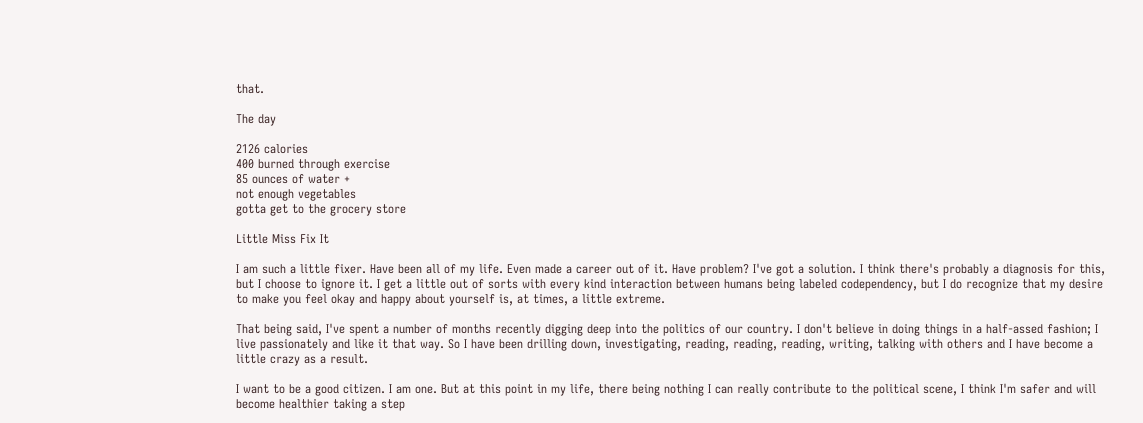that.

The day

2126 calories
400 burned through exercise
85 ounces of water +
not enough vegetables
gotta get to the grocery store

Little Miss Fix It

I am such a little fixer. Have been all of my life. Even made a career out of it. Have problem? I've got a solution. I think there's probably a diagnosis for this, but I choose to ignore it. I get a little out of sorts with every kind interaction between humans being labeled codependency, but I do recognize that my desire to make you feel okay and happy about yourself is, at times, a little extreme.

That being said, I've spent a number of months recently digging deep into the politics of our country. I don't believe in doing things in a half-assed fashion; I live passionately and like it that way. So I have been drilling down, investigating, reading, reading, reading, writing, talking with others and I have become a little crazy as a result.

I want to be a good citizen. I am one. But at this point in my life, there being nothing I can really contribute to the political scene, I think I'm safer and will become healthier taking a step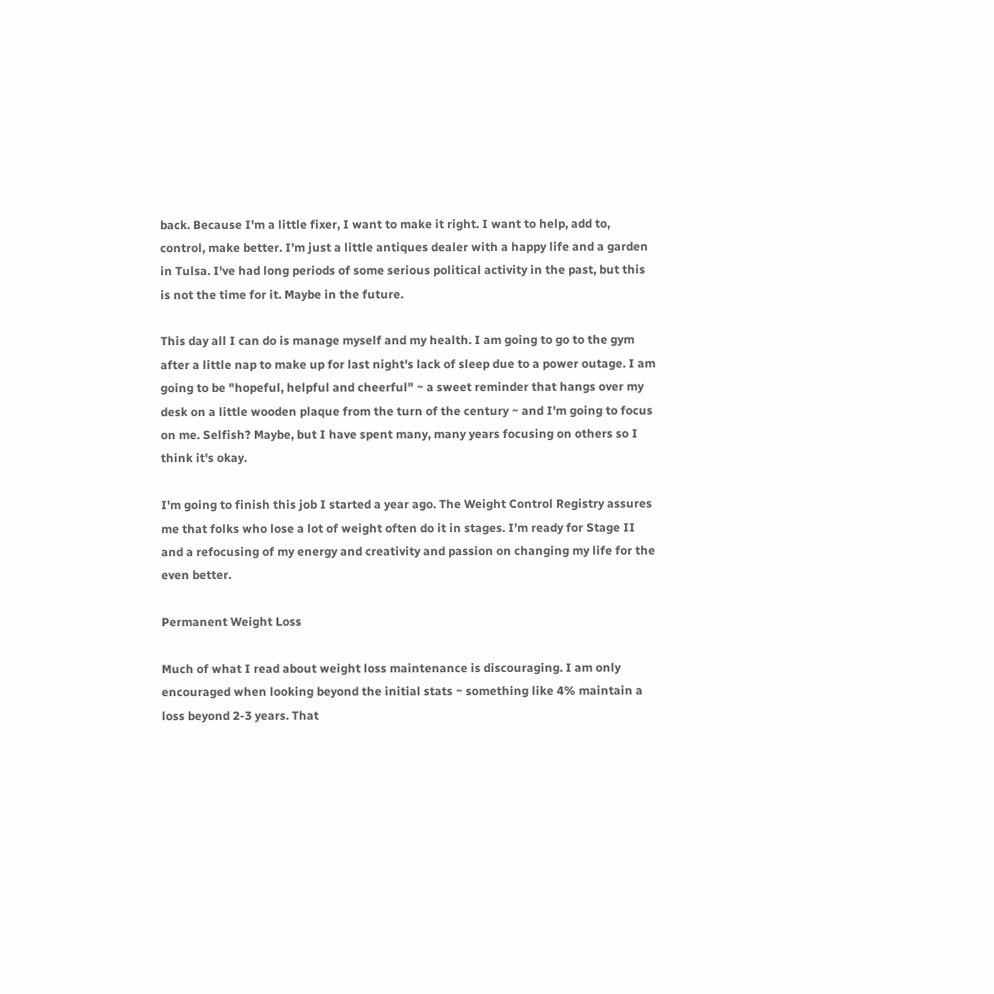back. Because I'm a little fixer, I want to make it right. I want to help, add to, control, make better. I'm just a little antiques dealer with a happy life and a garden in Tulsa. I've had long periods of some serious political activity in the past, but this is not the time for it. Maybe in the future.

This day all I can do is manage myself and my health. I am going to go to the gym after a little nap to make up for last night's lack of sleep due to a power outage. I am going to be "hopeful, helpful and cheerful" ~ a sweet reminder that hangs over my desk on a little wooden plaque from the turn of the century ~ and I'm going to focus on me. Selfish? Maybe, but I have spent many, many years focusing on others so I think it's okay.

I'm going to finish this job I started a year ago. The Weight Control Registry assures me that folks who lose a lot of weight often do it in stages. I'm ready for Stage II and a refocusing of my energy and creativity and passion on changing my life for the even better.

Permanent Weight Loss

Much of what I read about weight loss maintenance is discouraging. I am only encouraged when looking beyond the initial stats ~ something like 4% maintain a loss beyond 2-3 years. That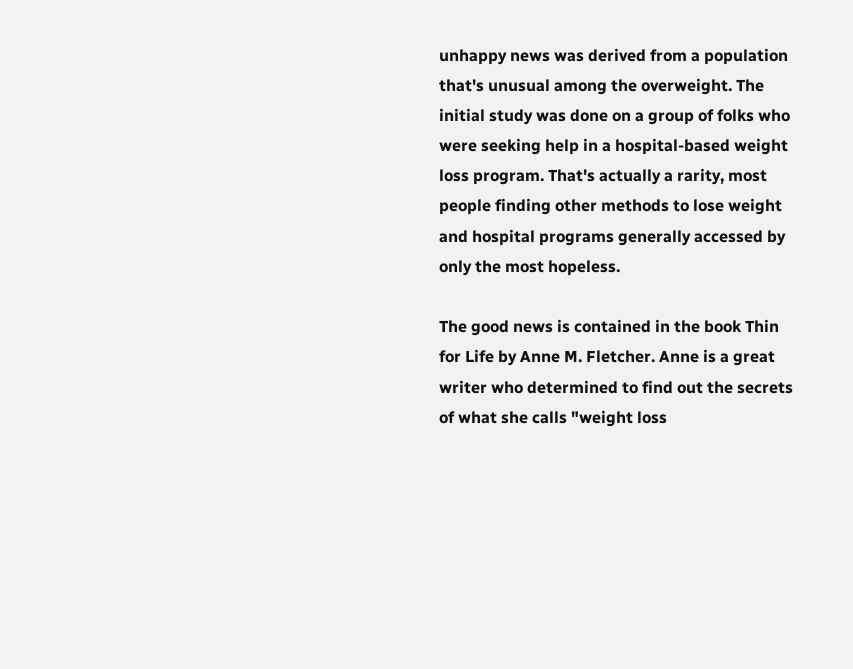unhappy news was derived from a population that's unusual among the overweight. The initial study was done on a group of folks who were seeking help in a hospital-based weight loss program. That's actually a rarity, most people finding other methods to lose weight and hospital programs generally accessed by only the most hopeless.

The good news is contained in the book Thin for Life by Anne M. Fletcher. Anne is a great writer who determined to find out the secrets of what she calls "weight loss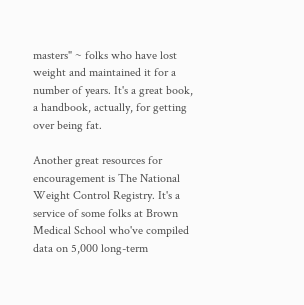masters" ~ folks who have lost weight and maintained it for a number of years. It's a great book, a handbook, actually, for getting over being fat.

Another great resources for encouragement is The National Weight Control Registry. It's a service of some folks at Brown Medical School who've compiled data on 5,000 long-term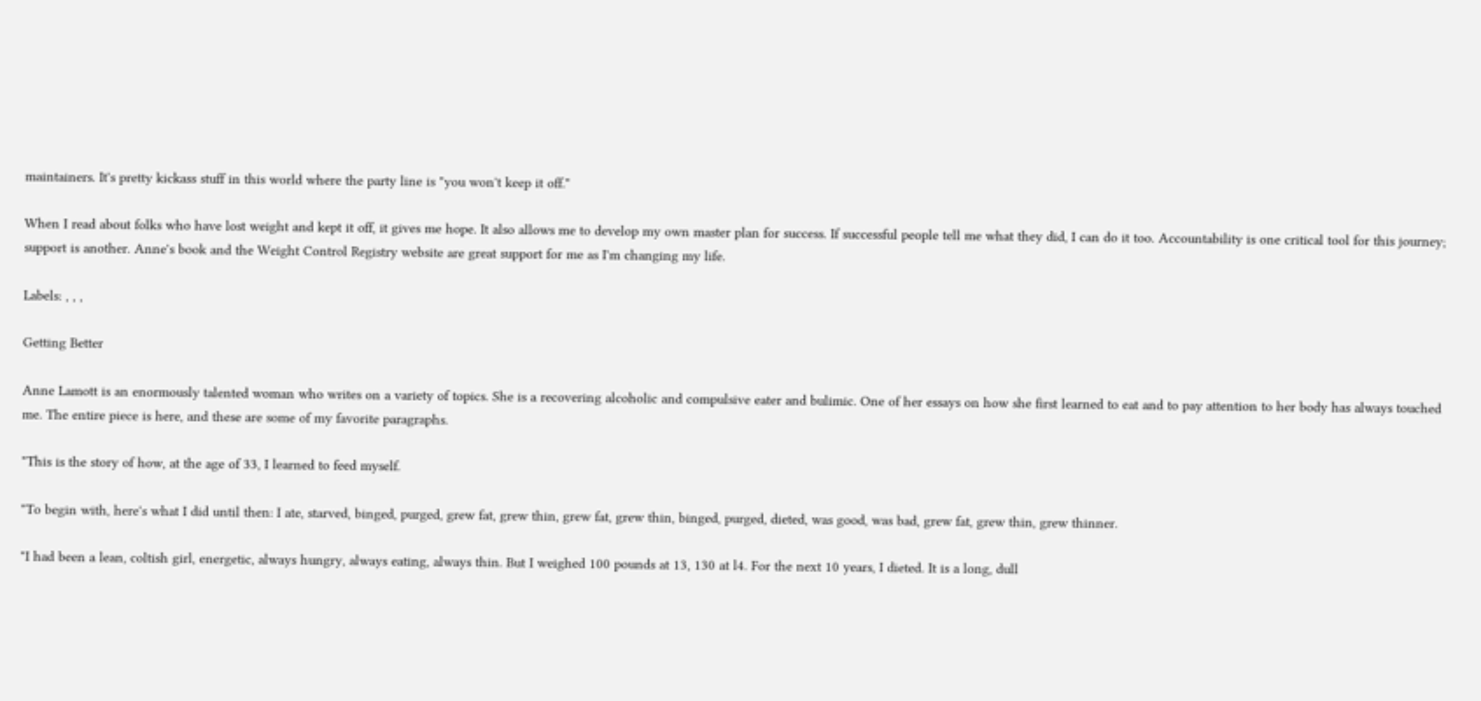maintainers. It's pretty kickass stuff in this world where the party line is "you won't keep it off."

When I read about folks who have lost weight and kept it off, it gives me hope. It also allows me to develop my own master plan for success. If successful people tell me what they did, I can do it too. Accountability is one critical tool for this journey; support is another. Anne's book and the Weight Control Registry website are great support for me as I'm changing my life.

Labels: , , ,

Getting Better

Anne Lamott is an enormously talented woman who writes on a variety of topics. She is a recovering alcoholic and compulsive eater and bulimic. One of her essays on how she first learned to eat and to pay attention to her body has always touched me. The entire piece is here, and these are some of my favorite paragraphs.

"This is the story of how, at the age of 33, I learned to feed myself.

"To begin with, here's what I did until then: I ate, starved, binged, purged, grew fat, grew thin, grew fat, grew thin, binged, purged, dieted, was good, was bad, grew fat, grew thin, grew thinner.

"I had been a lean, coltish girl, energetic, always hungry, always eating, always thin. But I weighed 100 pounds at 13, 130 at l4. For the next 10 years, I dieted. It is a long, dull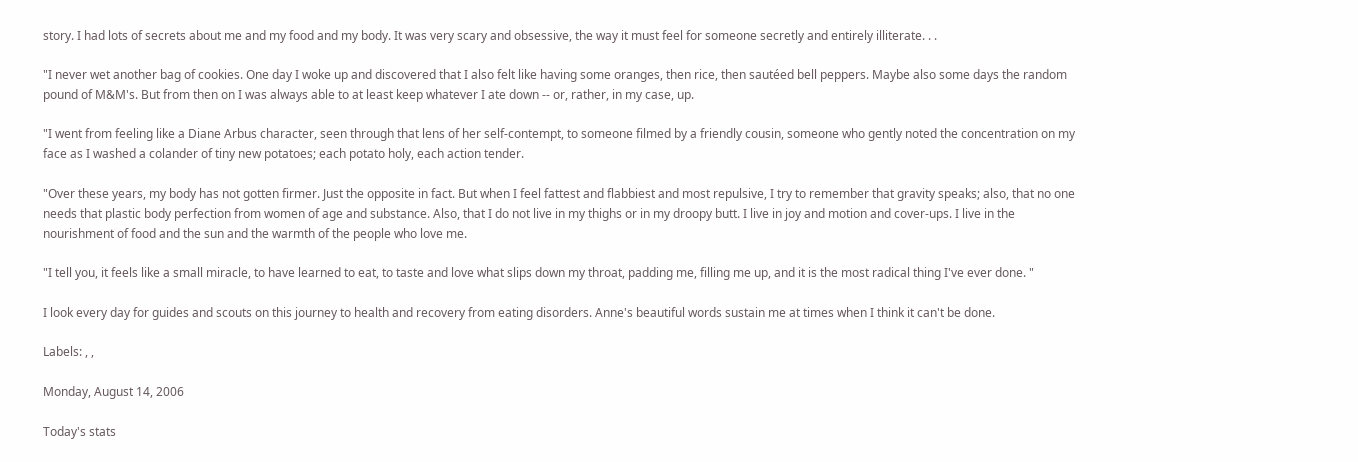story. I had lots of secrets about me and my food and my body. It was very scary and obsessive, the way it must feel for someone secretly and entirely illiterate. . .

"I never wet another bag of cookies. One day I woke up and discovered that I also felt like having some oranges, then rice, then sautéed bell peppers. Maybe also some days the random pound of M&M's. But from then on I was always able to at least keep whatever I ate down -- or, rather, in my case, up.

"I went from feeling like a Diane Arbus character, seen through that lens of her self-contempt, to someone filmed by a friendly cousin, someone who gently noted the concentration on my face as I washed a colander of tiny new potatoes; each potato holy, each action tender.

"Over these years, my body has not gotten firmer. Just the opposite in fact. But when I feel fattest and flabbiest and most repulsive, I try to remember that gravity speaks; also, that no one needs that plastic body perfection from women of age and substance. Also, that I do not live in my thighs or in my droopy butt. I live in joy and motion and cover-ups. I live in the nourishment of food and the sun and the warmth of the people who love me.

"I tell you, it feels like a small miracle, to have learned to eat, to taste and love what slips down my throat, padding me, filling me up, and it is the most radical thing I've ever done. "

I look every day for guides and scouts on this journey to health and recovery from eating disorders. Anne's beautiful words sustain me at times when I think it can't be done.

Labels: , ,

Monday, August 14, 2006

Today's stats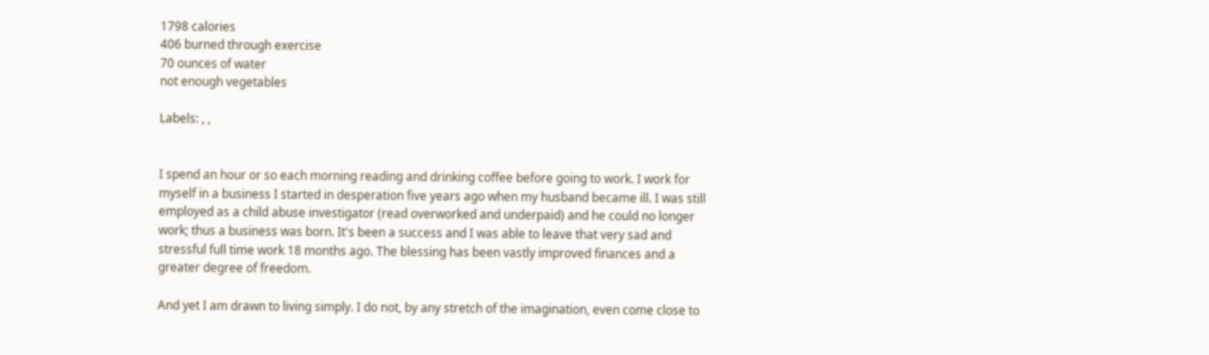1798 calories
406 burned through exercise
70 ounces of water
not enough vegetables

Labels: , ,


I spend an hour or so each morning reading and drinking coffee before going to work. I work for myself in a business I started in desperation five years ago when my husband became ill. I was still employed as a child abuse investigator (read overworked and underpaid) and he could no longer work; thus a business was born. It's been a success and I was able to leave that very sad and stressful full time work 18 months ago. The blessing has been vastly improved finances and a greater degree of freedom.

And yet I am drawn to living simply. I do not, by any stretch of the imagination, even come close to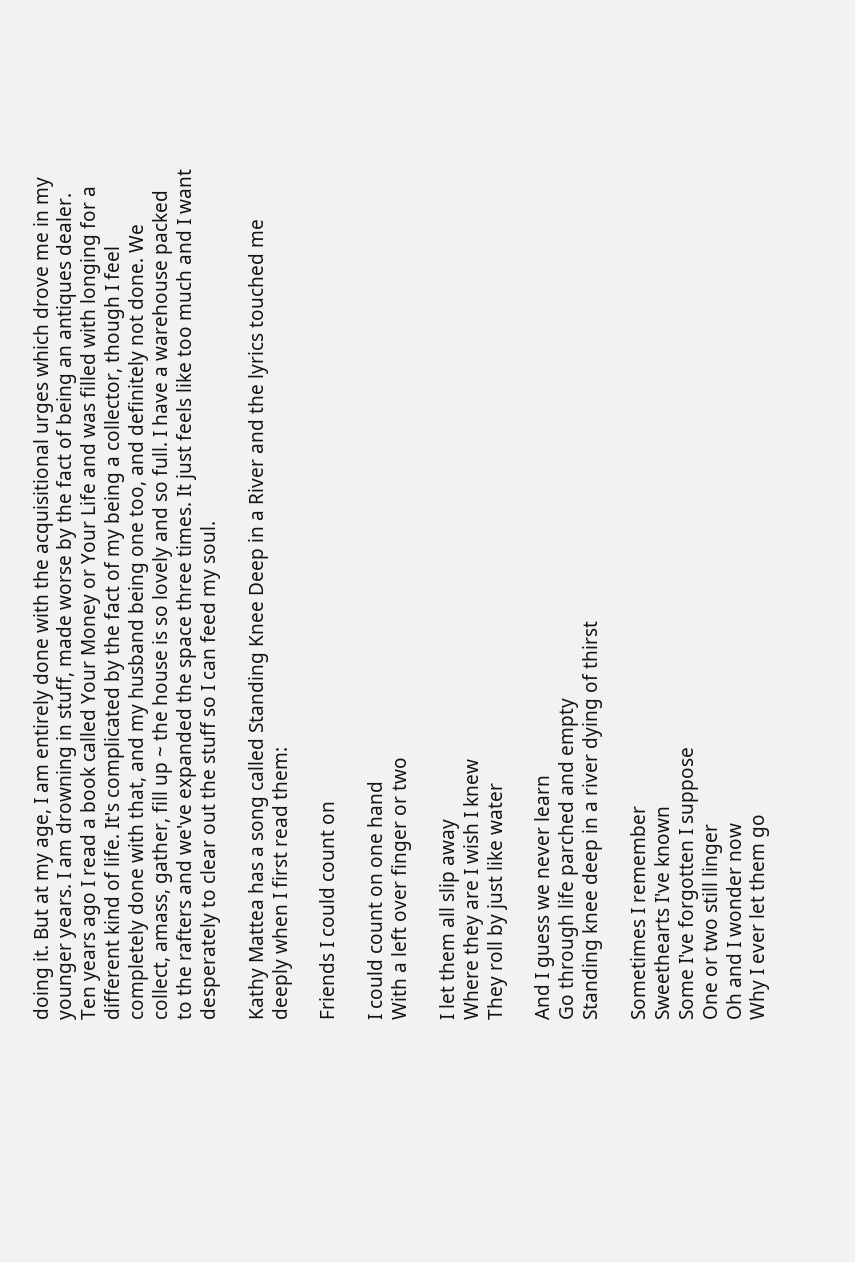doing it. But at my age, I am entirely done with the acquisitional urges which drove me in my younger years. I am drowning in stuff, made worse by the fact of being an antiques dealer. Ten years ago I read a book called Your Money or Your Life and was filled with longing for a different kind of life. It's complicated by the fact of my being a collector, though I feel completely done with that, and my husband being one too, and definitely not done. We collect, amass, gather, fill up ~ the house is so lovely and so full. I have a warehouse packed to the rafters and we've expanded the space three times. It just feels like too much and I want desperately to clear out the stuff so I can feed my soul.

Kathy Mattea has a song called Standing Knee Deep in a River and the lyrics touched me deeply when I first read them:

Friends I could count on

I could count on one hand
With a left over finger or two

I let them all slip away
Where they are I wish I knew
They roll by just like water

And I guess we never learn
Go through life parched and empty
Standing knee deep in a river dying of thirst

Sometimes I remember
Sweethearts I've known
Some I've forgotten I suppose
One or two still linger
Oh and I wonder now
Why I ever let them go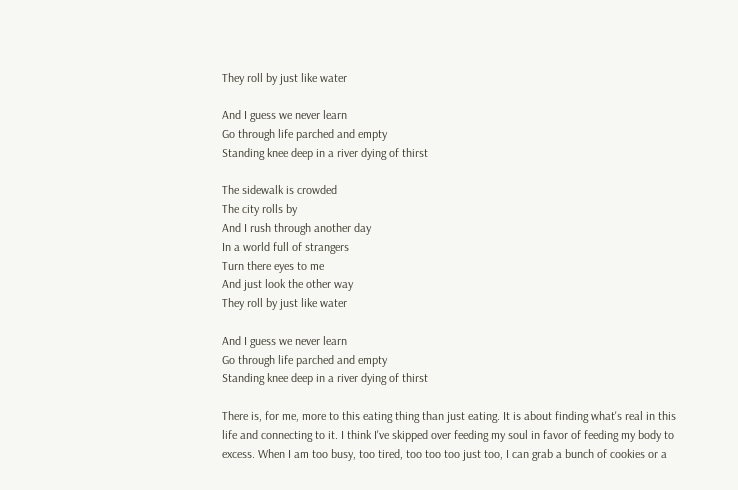They roll by just like water

And I guess we never learn
Go through life parched and empty
Standing knee deep in a river dying of thirst

The sidewalk is crowded
The city rolls by
And I rush through another day
In a world full of strangers
Turn there eyes to me
And just look the other way
They roll by just like water

And I guess we never learn
Go through life parched and empty
Standing knee deep in a river dying of thirst

There is, for me, more to this eating thing than just eating. It is about finding what's real in this life and connecting to it. I think I've skipped over feeding my soul in favor of feeding my body to excess. When I am too busy, too tired, too too too just too, I can grab a bunch of cookies or a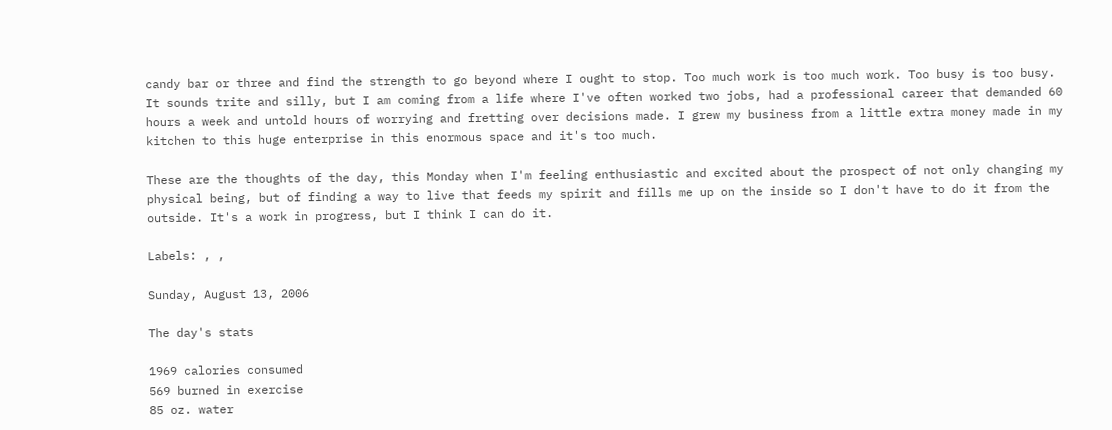candy bar or three and find the strength to go beyond where I ought to stop. Too much work is too much work. Too busy is too busy. It sounds trite and silly, but I am coming from a life where I've often worked two jobs, had a professional career that demanded 60 hours a week and untold hours of worrying and fretting over decisions made. I grew my business from a little extra money made in my kitchen to this huge enterprise in this enormous space and it's too much.

These are the thoughts of the day, this Monday when I'm feeling enthusiastic and excited about the prospect of not only changing my physical being, but of finding a way to live that feeds my spirit and fills me up on the inside so I don't have to do it from the outside. It's a work in progress, but I think I can do it.

Labels: , ,

Sunday, August 13, 2006

The day's stats

1969 calories consumed
569 burned in exercise
85 oz. water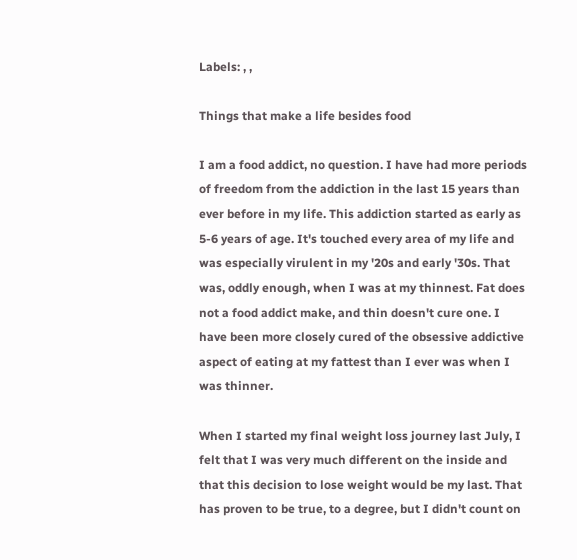Labels: , ,

Things that make a life besides food

I am a food addict, no question. I have had more periods of freedom from the addiction in the last 15 years than ever before in my life. This addiction started as early as 5-6 years of age. It's touched every area of my life and was especially virulent in my '20s and early '30s. That was, oddly enough, when I was at my thinnest. Fat does not a food addict make, and thin doesn't cure one. I have been more closely cured of the obsessive addictive aspect of eating at my fattest than I ever was when I was thinner.

When I started my final weight loss journey last July, I felt that I was very much different on the inside and that this decision to lose weight would be my last. That has proven to be true, to a degree, but I didn't count on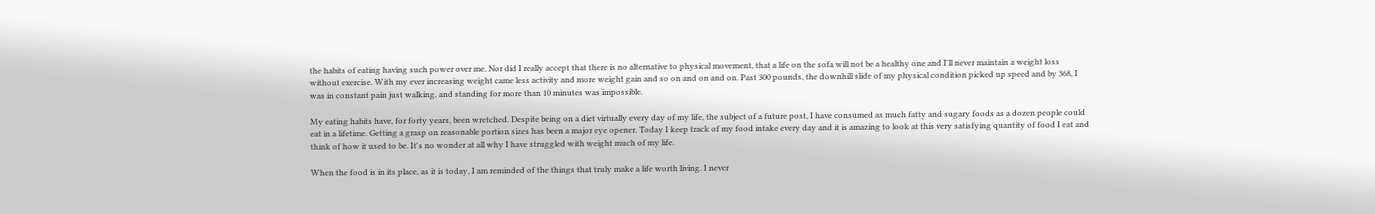the habits of eating having such power over me. Nor did I really accept that there is no alternative to physical movement, that a life on the sofa will not be a healthy one and I'll never maintain a weight loss without exercise. With my ever increasing weight came less activity and more weight gain and so on and on and on. Past 300 pounds, the downhill slide of my physical condition picked up speed and by 368, I was in constant pain just walking, and standing for more than 10 minutes was impossible.

My eating habits have, for forty years, been wretched. Despite being on a diet virtually every day of my life, the subject of a future post, I have consumed as much fatty and sugary foods as a dozen people could eat in a lifetime. Getting a grasp on reasonable portion sizes has been a major eye opener. Today I keep track of my food intake every day and it is amazing to look at this very satisfying quantity of food I eat and think of how it used to be. It's no wonder at all why I have struggled with weight much of my life.

When the food is in its place, as it is today, I am reminded of the things that truly make a life worth living. I never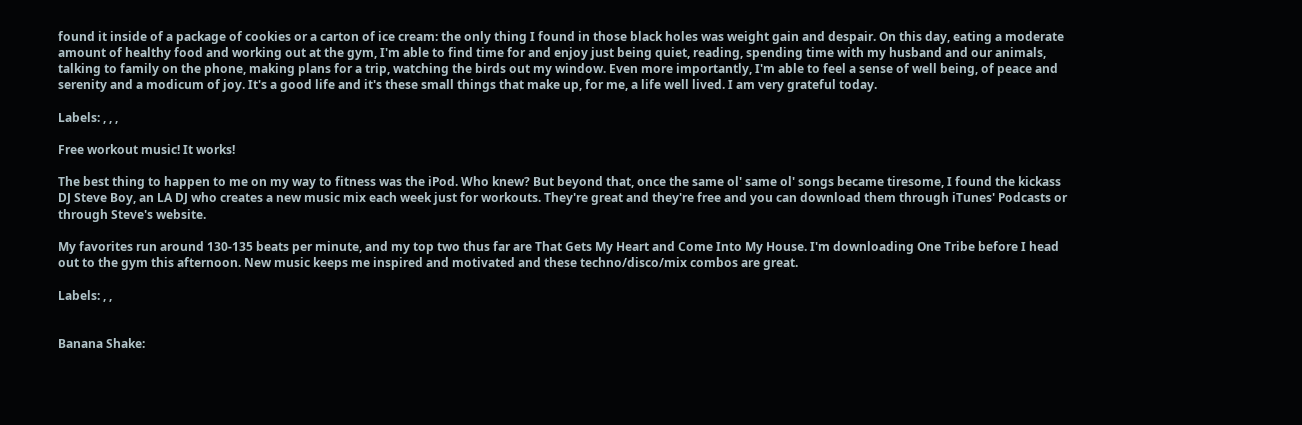found it inside of a package of cookies or a carton of ice cream: the only thing I found in those black holes was weight gain and despair. On this day, eating a moderate amount of healthy food and working out at the gym, I'm able to find time for and enjoy just being quiet, reading, spending time with my husband and our animals, talking to family on the phone, making plans for a trip, watching the birds out my window. Even more importantly, I'm able to feel a sense of well being, of peace and serenity and a modicum of joy. It's a good life and it's these small things that make up, for me, a life well lived. I am very grateful today.

Labels: , , ,

Free workout music! It works!

The best thing to happen to me on my way to fitness was the iPod. Who knew? But beyond that, once the same ol' same ol' songs became tiresome, I found the kickass DJ Steve Boy, an LA DJ who creates a new music mix each week just for workouts. They're great and they're free and you can download them through iTunes' Podcasts or through Steve's website.

My favorites run around 130-135 beats per minute, and my top two thus far are That Gets My Heart and Come Into My House. I'm downloading One Tribe before I head out to the gym this afternoon. New music keeps me inspired and motivated and these techno/disco/mix combos are great.

Labels: , ,


Banana Shake: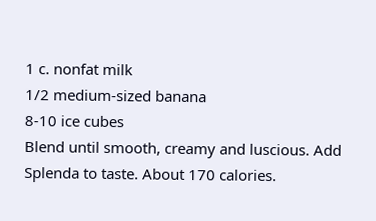1 c. nonfat milk
1/2 medium-sized banana
8-10 ice cubes
Blend until smooth, creamy and luscious. Add Splenda to taste. About 170 calories.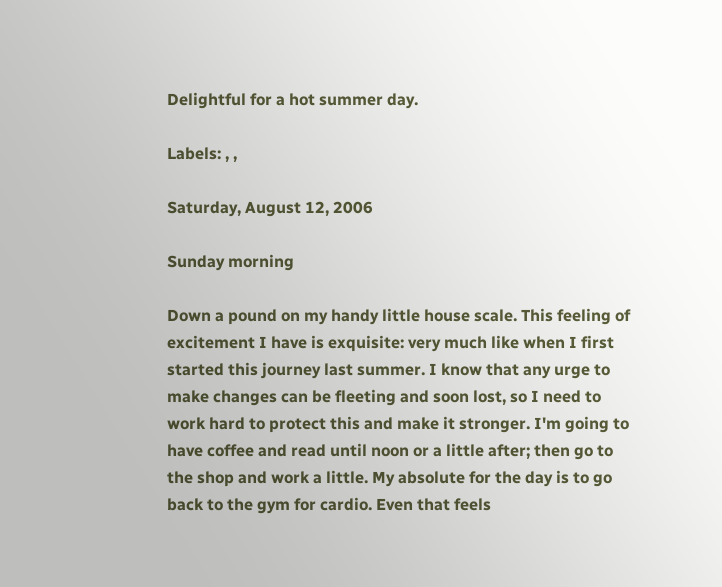Delightful for a hot summer day.

Labels: , ,

Saturday, August 12, 2006

Sunday morning

Down a pound on my handy little house scale. This feeling of excitement I have is exquisite: very much like when I first started this journey last summer. I know that any urge to make changes can be fleeting and soon lost, so I need to work hard to protect this and make it stronger. I'm going to have coffee and read until noon or a little after; then go to the shop and work a little. My absolute for the day is to go back to the gym for cardio. Even that feels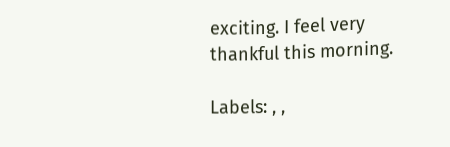exciting. I feel very thankful this morning.

Labels: , ,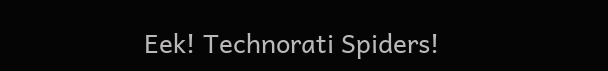Eek! Technorati Spiders!